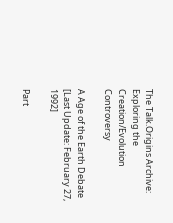The Talk.Origins Archive: Exploring the Creation/Evolution Controversy

A Age of the Earth Debate
[Last Update: February 27, 1992]

Part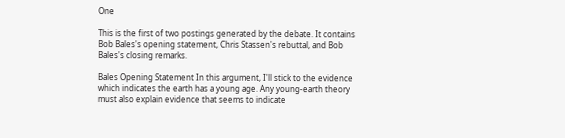One

This is the first of two postings generated by the debate. It contains Bob Bales's opening statement, Chris Stassen's rebuttal, and Bob Bales's closing remarks.

Bales Opening Statement In this argument, I'll stick to the evidence which indicates the earth has a young age. Any young-earth theory must also explain evidence that seems to indicate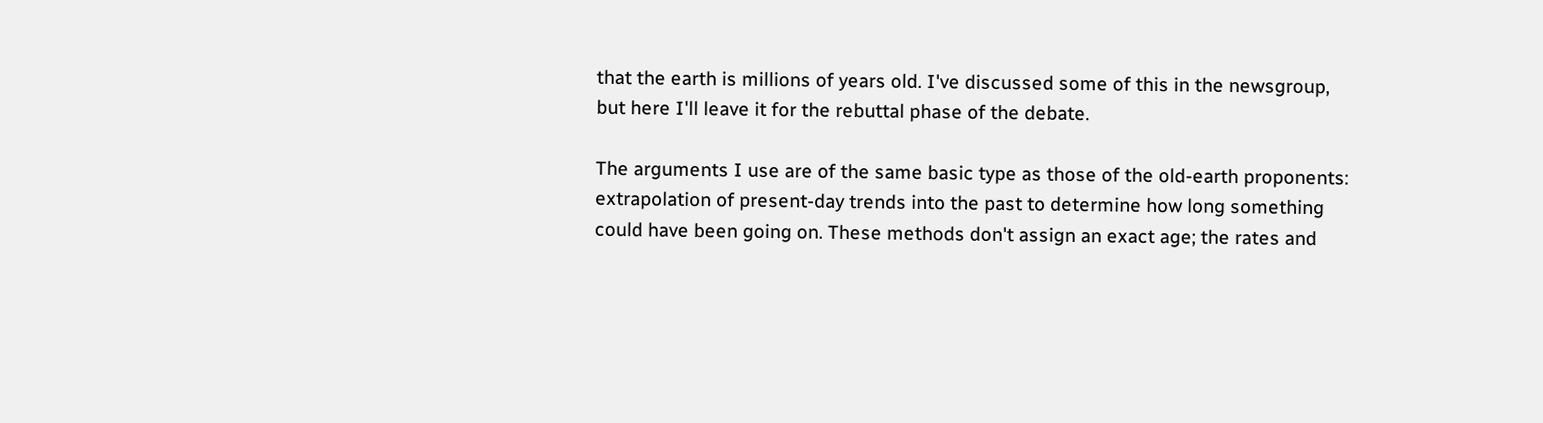that the earth is millions of years old. I've discussed some of this in the newsgroup, but here I'll leave it for the rebuttal phase of the debate.

The arguments I use are of the same basic type as those of the old-earth proponents: extrapolation of present-day trends into the past to determine how long something could have been going on. These methods don't assign an exact age; the rates and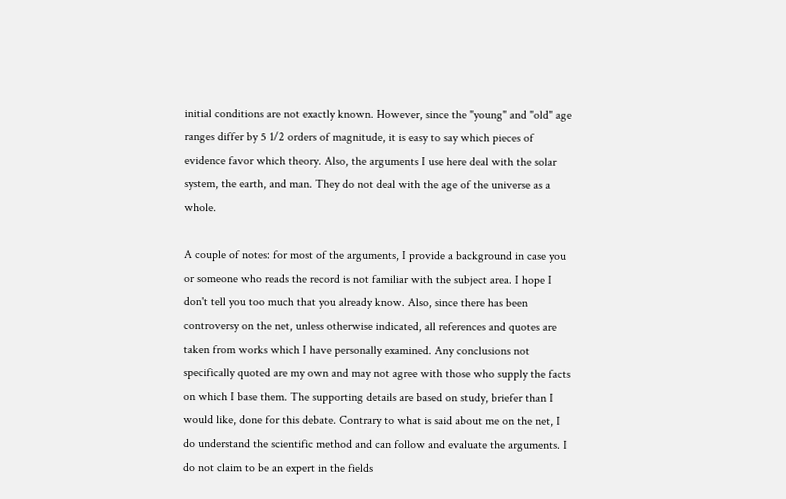initial conditions are not exactly known. However, since the "young" and "old" age ranges differ by 5 1/2 orders of magnitude, it is easy to say which pieces of evidence favor which theory. Also, the arguments I use here deal with the solar system, the earth, and man. They do not deal with the age of the universe as a whole.

A couple of notes: for most of the arguments, I provide a background in case you or someone who reads the record is not familiar with the subject area. I hope I don't tell you too much that you already know. Also, since there has been controversy on the net, unless otherwise indicated, all references and quotes are taken from works which I have personally examined. Any conclusions not specifically quoted are my own and may not agree with those who supply the facts on which I base them. The supporting details are based on study, briefer than I would like, done for this debate. Contrary to what is said about me on the net, I do understand the scientific method and can follow and evaluate the arguments. I do not claim to be an expert in the fields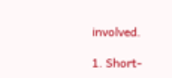involved.

1. Short-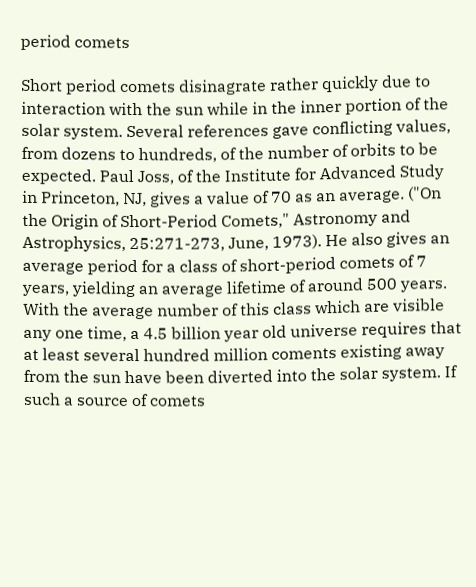period comets

Short period comets disinagrate rather quickly due to interaction with the sun while in the inner portion of the solar system. Several references gave conflicting values, from dozens to hundreds, of the number of orbits to be expected. Paul Joss, of the Institute for Advanced Study in Princeton, NJ, gives a value of 70 as an average. ("On the Origin of Short-Period Comets," Astronomy and Astrophysics, 25:271-273, June, 1973). He also gives an average period for a class of short-period comets of 7 years, yielding an average lifetime of around 500 years. With the average number of this class which are visible any one time, a 4.5 billion year old universe requires that at least several hundred million coments existing away from the sun have been diverted into the solar system. If such a source of comets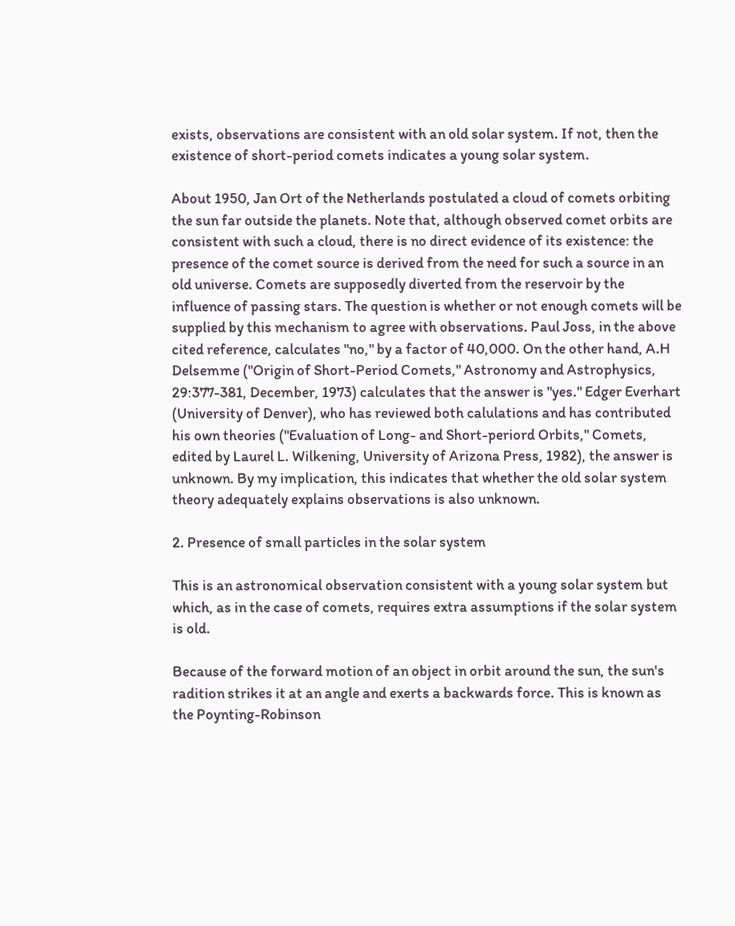exists, observations are consistent with an old solar system. If not, then the existence of short-period comets indicates a young solar system.

About 1950, Jan Ort of the Netherlands postulated a cloud of comets orbiting the sun far outside the planets. Note that, although observed comet orbits are consistent with such a cloud, there is no direct evidence of its existence: the presence of the comet source is derived from the need for such a source in an old universe. Comets are supposedly diverted from the reservoir by the influence of passing stars. The question is whether or not enough comets will be supplied by this mechanism to agree with observations. Paul Joss, in the above cited reference, calculates "no," by a factor of 40,000. On the other hand, A.H Delsemme ("Origin of Short-Period Comets," Astronomy and Astrophysics, 29:377-381, December, 1973) calculates that the answer is "yes." Edger Everhart (University of Denver), who has reviewed both calulations and has contributed his own theories ("Evaluation of Long- and Short-periord Orbits," Comets, edited by Laurel L. Wilkening, University of Arizona Press, 1982), the answer is unknown. By my implication, this indicates that whether the old solar system theory adequately explains observations is also unknown.

2. Presence of small particles in the solar system

This is an astronomical observation consistent with a young solar system but which, as in the case of comets, requires extra assumptions if the solar system is old.

Because of the forward motion of an object in orbit around the sun, the sun's radition strikes it at an angle and exerts a backwards force. This is known as the Poynting-Robinson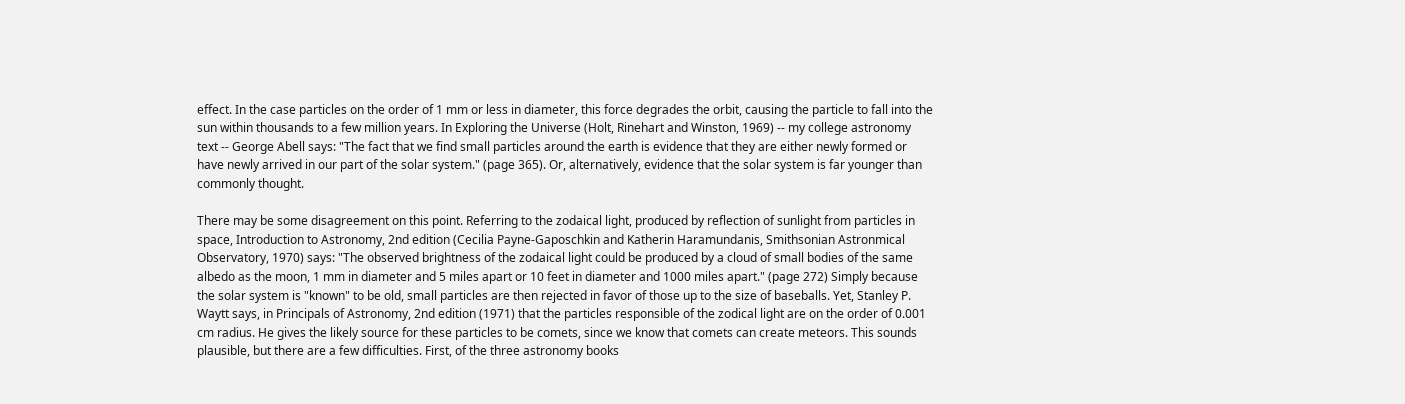effect. In the case particles on the order of 1 mm or less in diameter, this force degrades the orbit, causing the particle to fall into the sun within thousands to a few million years. In Exploring the Universe (Holt, Rinehart and Winston, 1969) -- my college astronomy text -- George Abell says: "The fact that we find small particles around the earth is evidence that they are either newly formed or have newly arrived in our part of the solar system." (page 365). Or, alternatively, evidence that the solar system is far younger than commonly thought.

There may be some disagreement on this point. Referring to the zodaical light, produced by reflection of sunlight from particles in space, Introduction to Astronomy, 2nd edition (Cecilia Payne-Gaposchkin and Katherin Haramundanis, Smithsonian Astronmical Observatory, 1970) says: "The observed brightness of the zodaical light could be produced by a cloud of small bodies of the same albedo as the moon, 1 mm in diameter and 5 miles apart or 10 feet in diameter and 1000 miles apart." (page 272) Simply because the solar system is "known" to be old, small particles are then rejected in favor of those up to the size of baseballs. Yet, Stanley P. Waytt says, in Principals of Astronomy, 2nd edition (1971) that the particles responsible of the zodical light are on the order of 0.001 cm radius. He gives the likely source for these particles to be comets, since we know that comets can create meteors. This sounds plausible, but there are a few difficulties. First, of the three astronomy books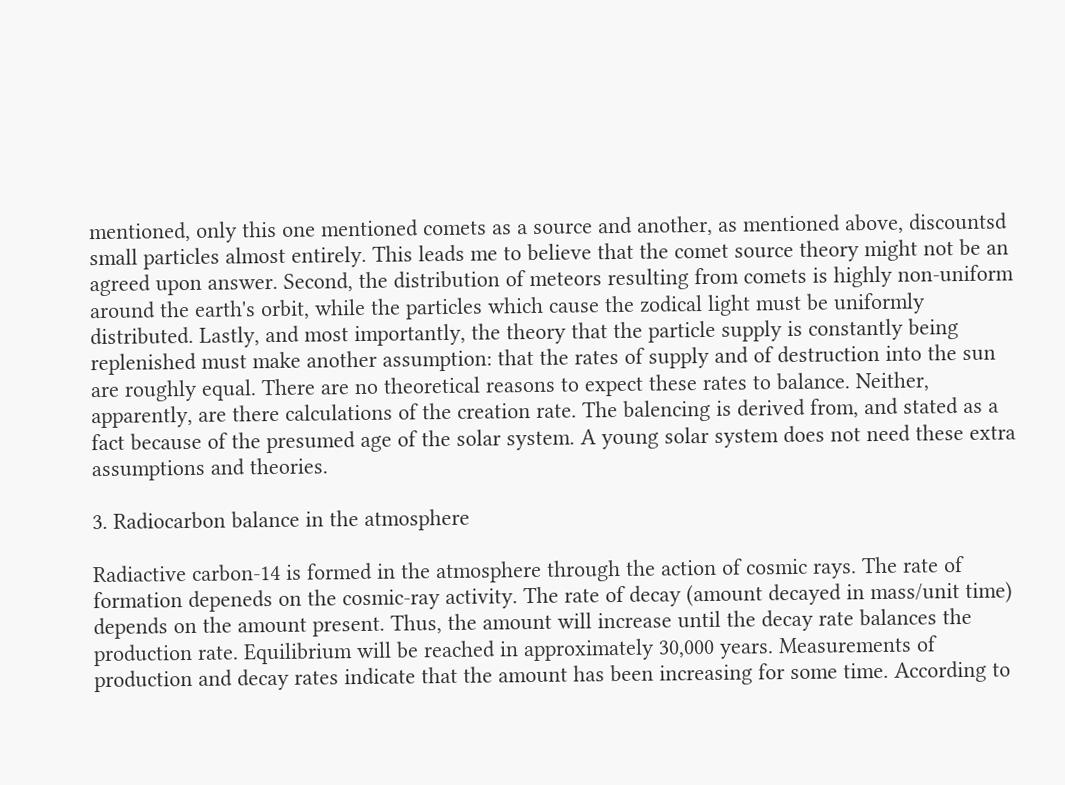mentioned, only this one mentioned comets as a source and another, as mentioned above, discountsd small particles almost entirely. This leads me to believe that the comet source theory might not be an agreed upon answer. Second, the distribution of meteors resulting from comets is highly non-uniform around the earth's orbit, while the particles which cause the zodical light must be uniformly distributed. Lastly, and most importantly, the theory that the particle supply is constantly being replenished must make another assumption: that the rates of supply and of destruction into the sun are roughly equal. There are no theoretical reasons to expect these rates to balance. Neither, apparently, are there calculations of the creation rate. The balencing is derived from, and stated as a fact because of the presumed age of the solar system. A young solar system does not need these extra assumptions and theories.

3. Radiocarbon balance in the atmosphere

Radiactive carbon-14 is formed in the atmosphere through the action of cosmic rays. The rate of formation depeneds on the cosmic-ray activity. The rate of decay (amount decayed in mass/unit time) depends on the amount present. Thus, the amount will increase until the decay rate balances the production rate. Equilibrium will be reached in approximately 30,000 years. Measurements of production and decay rates indicate that the amount has been increasing for some time. According to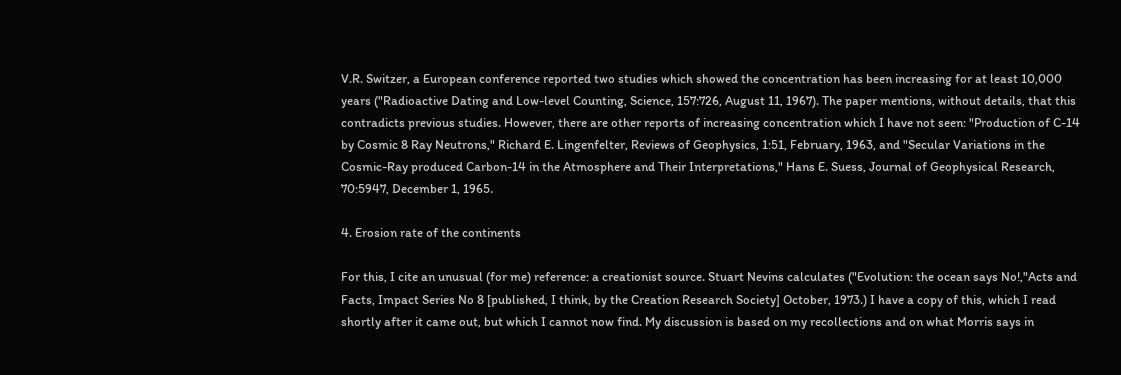V.R. Switzer, a European conference reported two studies which showed the concentration has been increasing for at least 10,000 years ("Radioactive Dating and Low-level Counting, Science, 157:726, August 11, 1967). The paper mentions, without details, that this contradicts previous studies. However, there are other reports of increasing concentration which I have not seen: "Production of C-14 by Cosmic 8 Ray Neutrons," Richard E. Lingenfelter, Reviews of Geophysics, 1:51, February, 1963, and "Secular Variations in the Cosmic-Ray produced Carbon-14 in the Atmosphere and Their Interpretations," Hans E. Suess, Journal of Geophysical Research, 70:5947, December 1, 1965.

4. Erosion rate of the continents

For this, I cite an unusual (for me) reference: a creationist source. Stuart Nevins calculates ("Evolution: the ocean says No!,"Acts and Facts, Impact Series No 8 [published, I think, by the Creation Research Society] October, 1973.) I have a copy of this, which I read shortly after it came out, but which I cannot now find. My discussion is based on my recollections and on what Morris says in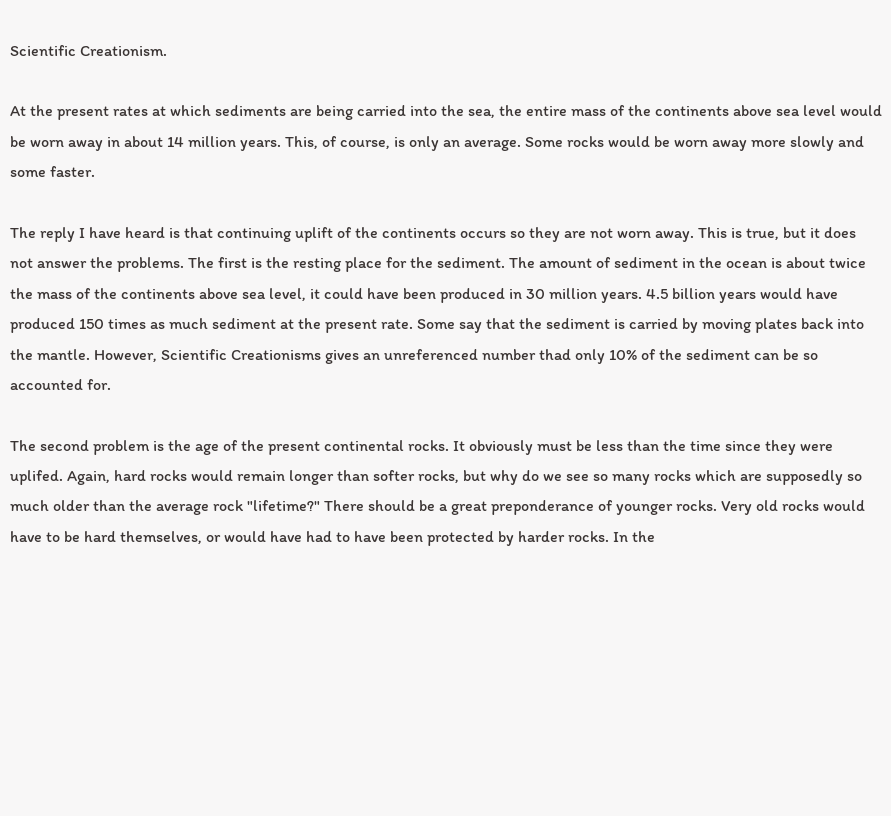Scientific Creationism.

At the present rates at which sediments are being carried into the sea, the entire mass of the continents above sea level would be worn away in about 14 million years. This, of course, is only an average. Some rocks would be worn away more slowly and some faster.

The reply I have heard is that continuing uplift of the continents occurs so they are not worn away. This is true, but it does not answer the problems. The first is the resting place for the sediment. The amount of sediment in the ocean is about twice the mass of the continents above sea level, it could have been produced in 30 million years. 4.5 billion years would have produced 150 times as much sediment at the present rate. Some say that the sediment is carried by moving plates back into the mantle. However, Scientific Creationisms gives an unreferenced number thad only 10% of the sediment can be so accounted for.

The second problem is the age of the present continental rocks. It obviously must be less than the time since they were uplifed. Again, hard rocks would remain longer than softer rocks, but why do we see so many rocks which are supposedly so much older than the average rock "lifetime?" There should be a great preponderance of younger rocks. Very old rocks would have to be hard themselves, or would have had to have been protected by harder rocks. In the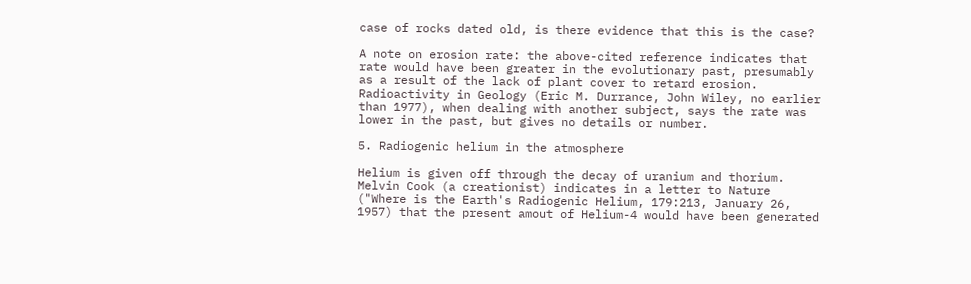case of rocks dated old, is there evidence that this is the case?

A note on erosion rate: the above-cited reference indicates that rate would have been greater in the evolutionary past, presumably as a result of the lack of plant cover to retard erosion. Radioactivity in Geology (Eric M. Durrance, John Wiley, no earlier than 1977), when dealing with another subject, says the rate was lower in the past, but gives no details or number.

5. Radiogenic helium in the atmosphere

Helium is given off through the decay of uranium and thorium. Melvin Cook (a creationist) indicates in a letter to Nature ("Where is the Earth's Radiogenic Helium, 179:213, January 26, 1957) that the present amout of Helium-4 would have been generated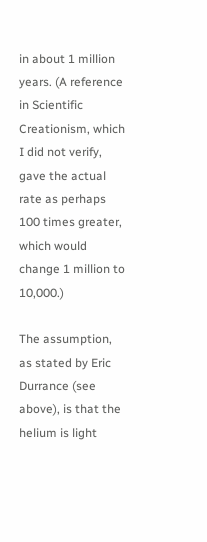in about 1 million years. (A reference in Scientific Creationism, which I did not verify, gave the actual rate as perhaps 100 times greater, which would change 1 million to 10,000.)

The assumption, as stated by Eric Durrance (see above), is that the helium is light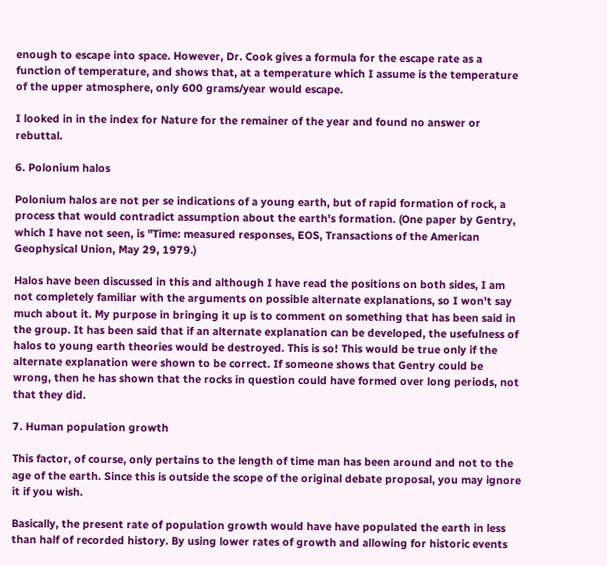enough to escape into space. However, Dr. Cook gives a formula for the escape rate as a function of temperature, and shows that, at a temperature which I assume is the temperature of the upper atmosphere, only 600 grams/year would escape.

I looked in in the index for Nature for the remainer of the year and found no answer or rebuttal.

6. Polonium halos

Polonium halos are not per se indications of a young earth, but of rapid formation of rock, a process that would contradict assumption about the earth's formation. (One paper by Gentry, which I have not seen, is "Time: measured responses, EOS, Transactions of the American Geophysical Union, May 29, 1979.)

Halos have been discussed in this and although I have read the positions on both sides, I am not completely familiar with the arguments on possible alternate explanations, so I won't say much about it. My purpose in bringing it up is to comment on something that has been said in the group. It has been said that if an alternate explanation can be developed, the usefulness of halos to young earth theories would be destroyed. This is so! This would be true only if the alternate explanation were shown to be correct. If someone shows that Gentry could be wrong, then he has shown that the rocks in question could have formed over long periods, not that they did.

7. Human population growth

This factor, of course, only pertains to the length of time man has been around and not to the age of the earth. Since this is outside the scope of the original debate proposal, you may ignore it if you wish.

Basically, the present rate of population growth would have have populated the earth in less than half of recorded history. By using lower rates of growth and allowing for historic events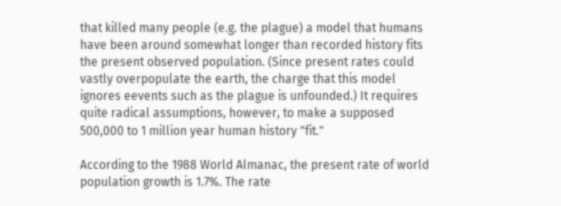that killed many people (e.g. the plague) a model that humans have been around somewhat longer than recorded history fits the present observed population. (Since present rates could vastly overpopulate the earth, the charge that this model ignores eevents such as the plague is unfounded.) It requires quite radical assumptions, however, to make a supposed 500,000 to 1 million year human history "fit."

According to the 1988 World Almanac, the present rate of world population growth is 1.7%. The rate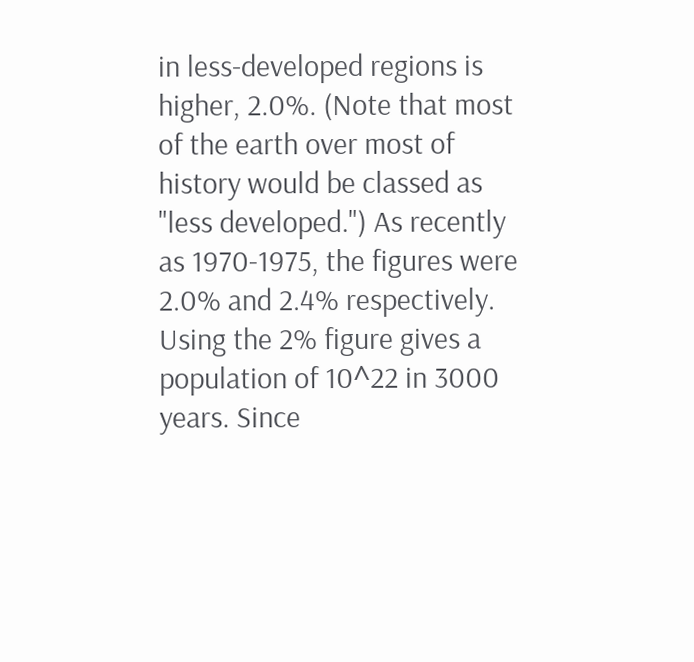in less-developed regions is higher, 2.0%. (Note that most of the earth over most of history would be classed as "less developed.") As recently as 1970-1975, the figures were 2.0% and 2.4% respectively. Using the 2% figure gives a population of 10^22 in 3000 years. Since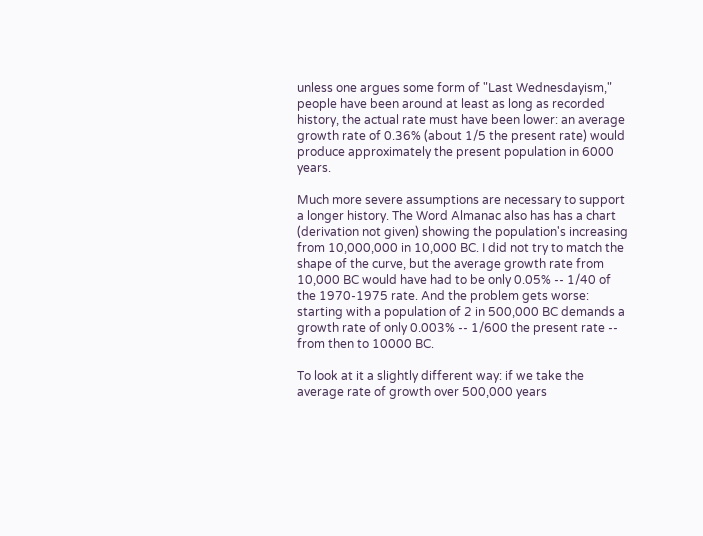unless one argues some form of "Last Wednesdayism," people have been around at least as long as recorded history, the actual rate must have been lower: an average growth rate of 0.36% (about 1/5 the present rate) would produce approximately the present population in 6000 years.

Much more severe assumptions are necessary to support a longer history. The Word Almanac also has has a chart (derivation not given) showing the population's increasing from 10,000,000 in 10,000 BC. I did not try to match the shape of the curve, but the average growth rate from 10,000 BC would have had to be only 0.05% -- 1/40 of the 1970-1975 rate. And the problem gets worse: starting with a population of 2 in 500,000 BC demands a growth rate of only 0.003% -- 1/600 the present rate -- from then to 10000 BC.

To look at it a slightly different way: if we take the average rate of growth over 500,000 years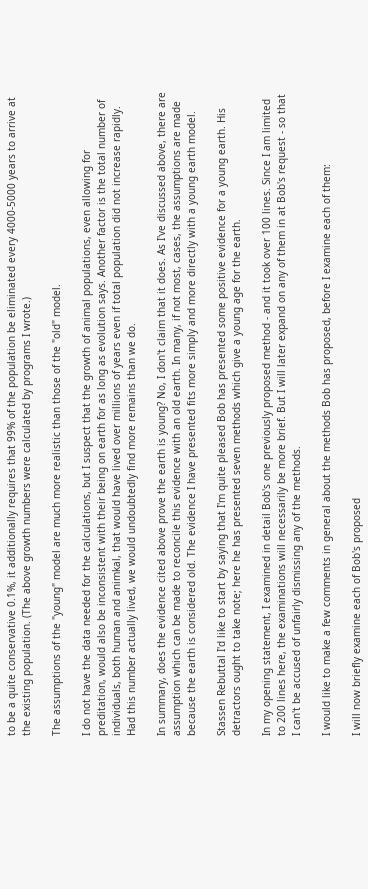to be a quite conservative 0.1%, it additionally requires that 99% of the population be eliminated every 4000-5000 years to arrive at the existing population. (The above growth numbers were calculated by programs I wrote.)

The assumptions of the "young" model are much more realistic than those of the "old" model.

I do not have the data needed for the calculations, but I suspect that the growth of animal populations, even allowing for preditation, would also be inconsistent with their being on earth for as long as evolution says. Another factor is the total number of individuals, both human and animkal, that would have lived over millions of years even if total population did not increase rapidly. Had this number actually lived, we would undoubtedly find more remains than we do.

In summary, does the evidence cited above prove the earth is young? No, I don't claim that it does. As I've discussed above, there are assumption which can be made to reconcile this evidence with an old earth. In many, if not most, cases, the assumptions are made because the earth is considered old. The evidence I have presented fits more simply and more directly with a young earth model.

Stassen Rebuttal I'd like to start by saying that I'm quite pleased Bob has presented some positive evidence for a young earth. His detractors ought to take note; here he has presented seven methods which give a young age for the earth.

In my opening statement, I examined in detail Bob's one previously proposed method - and it took over 100 lines. Since I am limited to 200 lines here, the examinations will necessarily be more brief. But I will later expand on any of them in at Bob's request - so that I can't be accused of unfairly dismissing any of the methods.

I would like to make a few comments in general about the methods Bob has proposed, before I examine each of them:

I will now briefly examine each of Bob's proposed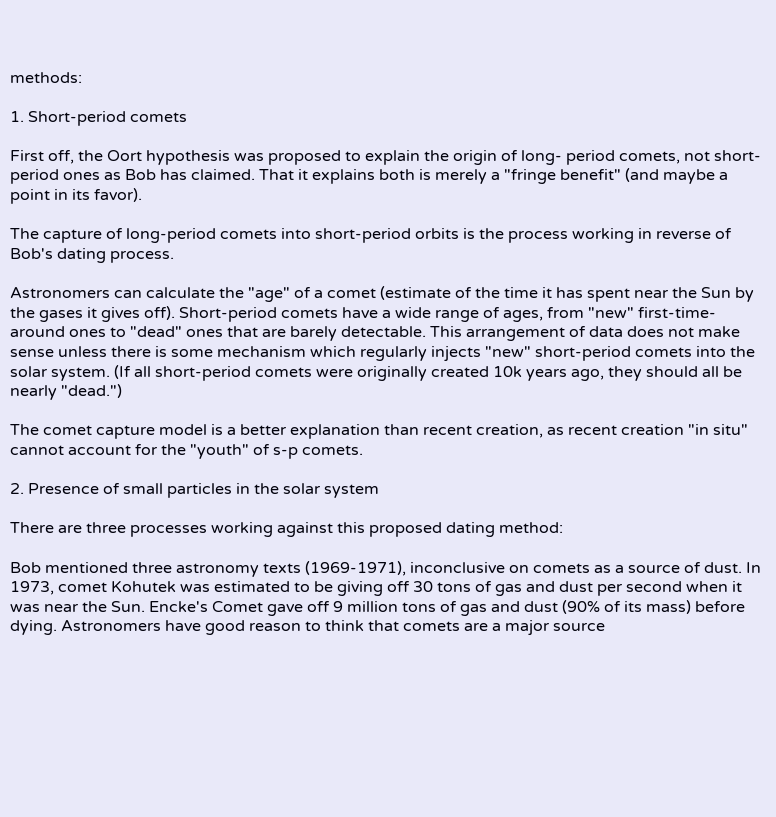methods:

1. Short-period comets

First off, the Oort hypothesis was proposed to explain the origin of long- period comets, not short-period ones as Bob has claimed. That it explains both is merely a "fringe benefit" (and maybe a point in its favor).

The capture of long-period comets into short-period orbits is the process working in reverse of Bob's dating process.

Astronomers can calculate the "age" of a comet (estimate of the time it has spent near the Sun by the gases it gives off). Short-period comets have a wide range of ages, from "new" first-time-around ones to "dead" ones that are barely detectable. This arrangement of data does not make sense unless there is some mechanism which regularly injects "new" short-period comets into the solar system. (If all short-period comets were originally created 10k years ago, they should all be nearly "dead.")

The comet capture model is a better explanation than recent creation, as recent creation "in situ" cannot account for the "youth" of s-p comets.

2. Presence of small particles in the solar system

There are three processes working against this proposed dating method:

Bob mentioned three astronomy texts (1969-1971), inconclusive on comets as a source of dust. In 1973, comet Kohutek was estimated to be giving off 30 tons of gas and dust per second when it was near the Sun. Encke's Comet gave off 9 million tons of gas and dust (90% of its mass) before dying. Astronomers have good reason to think that comets are a major source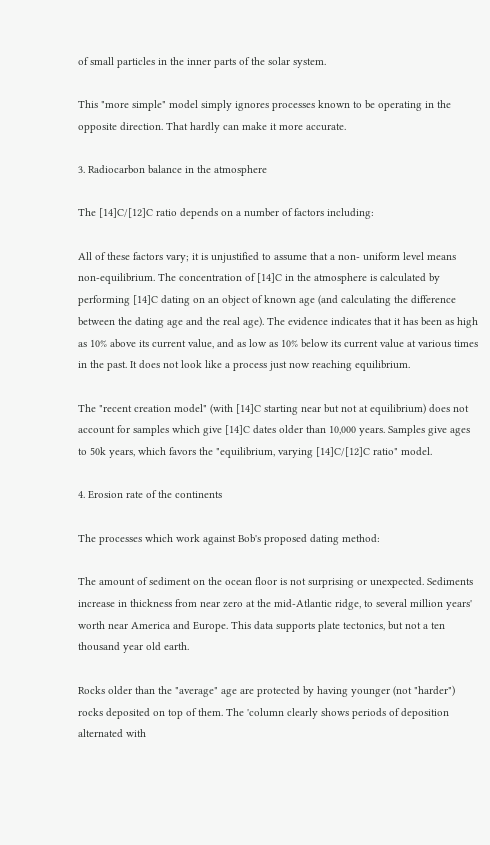of small particles in the inner parts of the solar system.

This "more simple" model simply ignores processes known to be operating in the opposite direction. That hardly can make it more accurate.

3. Radiocarbon balance in the atmosphere

The [14]C/[12]C ratio depends on a number of factors including:

All of these factors vary; it is unjustified to assume that a non- uniform level means non-equilibrium. The concentration of [14]C in the atmosphere is calculated by performing [14]C dating on an object of known age (and calculating the difference between the dating age and the real age). The evidence indicates that it has been as high as 10% above its current value, and as low as 10% below its current value at various times in the past. It does not look like a process just now reaching equilibrium.

The "recent creation model" (with [14]C starting near but not at equilibrium) does not account for samples which give [14]C dates older than 10,000 years. Samples give ages to 50k years, which favors the "equilibrium, varying [14]C/[12]C ratio" model.

4. Erosion rate of the continents

The processes which work against Bob's proposed dating method:

The amount of sediment on the ocean floor is not surprising or unexpected. Sediments increase in thickness from near zero at the mid-Atlantic ridge, to several million years' worth near America and Europe. This data supports plate tectonics, but not a ten thousand year old earth.

Rocks older than the "average" age are protected by having younger (not "harder") rocks deposited on top of them. The 'column clearly shows periods of deposition alternated with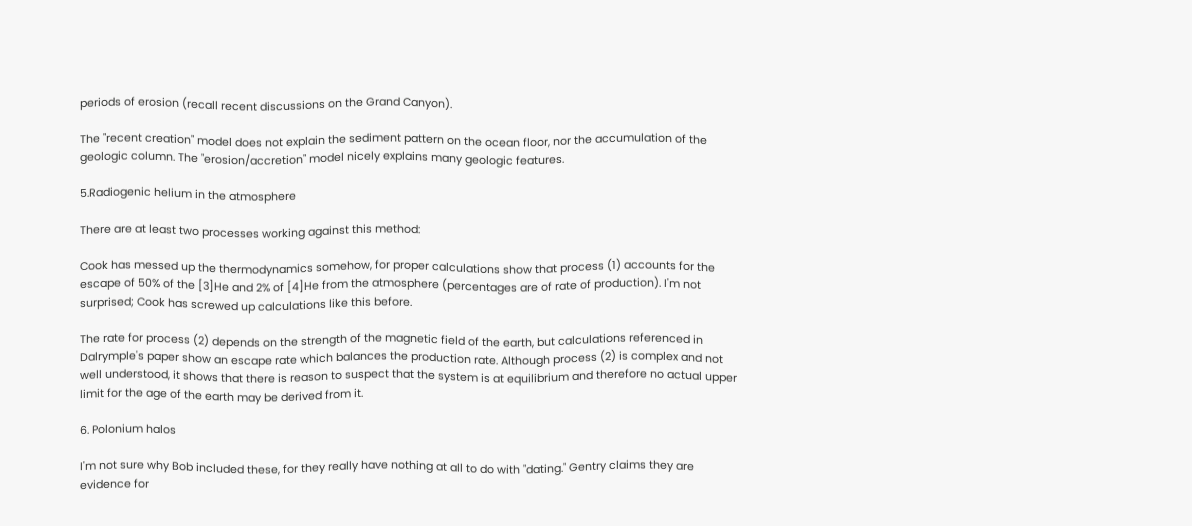periods of erosion (recall recent discussions on the Grand Canyon).

The "recent creation" model does not explain the sediment pattern on the ocean floor, nor the accumulation of the geologic column. The "erosion/accretion" model nicely explains many geologic features.

5.Radiogenic helium in the atmosphere

There are at least two processes working against this method:

Cook has messed up the thermodynamics somehow, for proper calculations show that process (1) accounts for the escape of 50% of the [3]He and 2% of [4]He from the atmosphere (percentages are of rate of production). I'm not surprised; Cook has screwed up calculations like this before.

The rate for process (2) depends on the strength of the magnetic field of the earth, but calculations referenced in Dalrymple's paper show an escape rate which balances the production rate. Although process (2) is complex and not well understood, it shows that there is reason to suspect that the system is at equilibrium and therefore no actual upper limit for the age of the earth may be derived from it.

6. Polonium halos

I'm not sure why Bob included these, for they really have nothing at all to do with "dating." Gentry claims they are evidence for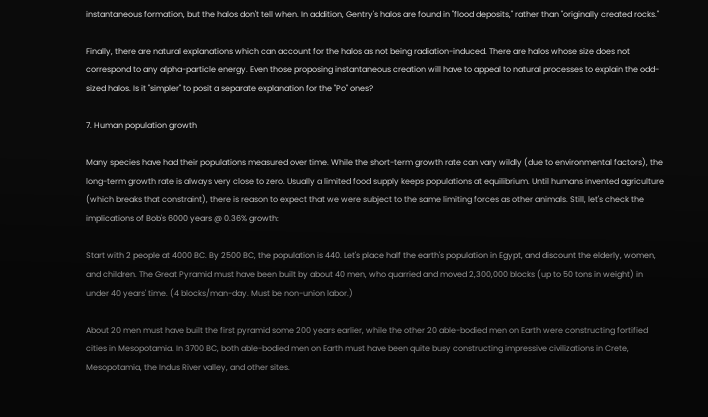instantaneous formation, but the halos don't tell when. In addition, Gentry's halos are found in "flood deposits," rather than "originally created rocks."

Finally, there are natural explanations which can account for the halos as not being radiation-induced. There are halos whose size does not correspond to any alpha-particle energy. Even those proposing instantaneous creation will have to appeal to natural processes to explain the odd-sized halos. Is it "simpler" to posit a separate explanation for the "Po" ones?

7. Human population growth

Many species have had their populations measured over time. While the short-term growth rate can vary wildly (due to environmental factors), the long-term growth rate is always very close to zero. Usually a limited food supply keeps populations at equilibrium. Until humans invented agriculture (which breaks that constraint), there is reason to expect that we were subject to the same limiting forces as other animals. Still, let's check the implications of Bob's 6000 years @ 0.36% growth:

Start with 2 people at 4000 BC. By 2500 BC, the population is 440. Let's place half the earth's population in Egypt, and discount the elderly, women, and children. The Great Pyramid must have been built by about 40 men, who quarried and moved 2,300,000 blocks (up to 50 tons in weight) in under 40 years' time. (4 blocks/man-day. Must be non-union labor.)

About 20 men must have built the first pyramid some 200 years earlier, while the other 20 able-bodied men on Earth were constructing fortified cities in Mesopotamia. In 3700 BC, both able-bodied men on Earth must have been quite busy constructing impressive civilizations in Crete, Mesopotamia, the Indus River valley, and other sites.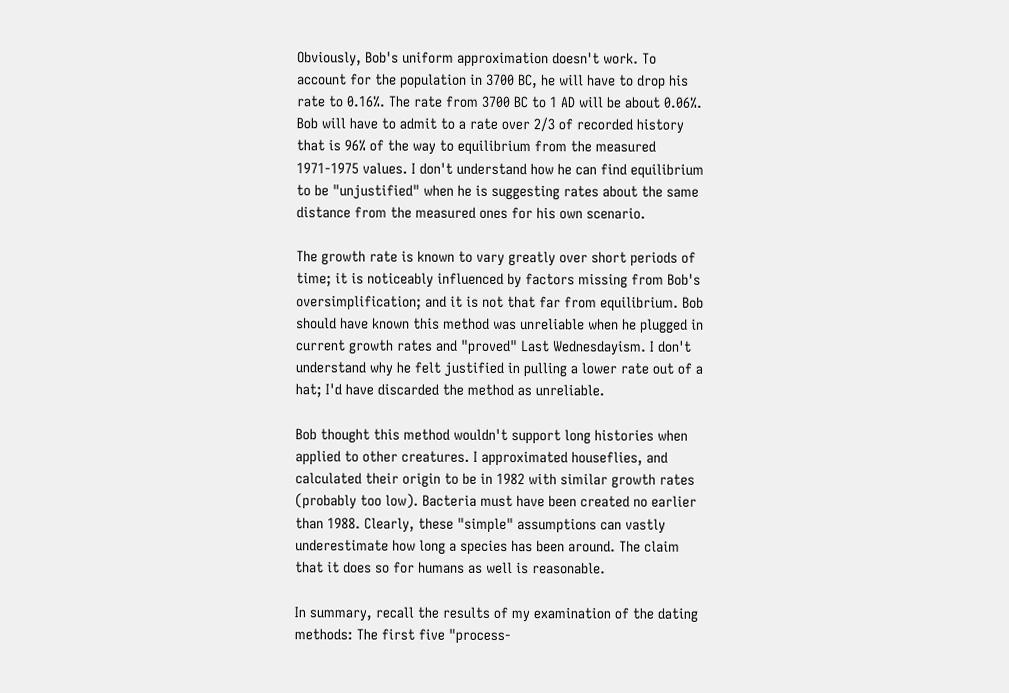Obviously, Bob's uniform approximation doesn't work. To account for the population in 3700 BC, he will have to drop his rate to 0.16%. The rate from 3700 BC to 1 AD will be about 0.06%. Bob will have to admit to a rate over 2/3 of recorded history that is 96% of the way to equilibrium from the measured 1971-1975 values. I don't understand how he can find equilibrium to be "unjustified" when he is suggesting rates about the same distance from the measured ones for his own scenario.

The growth rate is known to vary greatly over short periods of time; it is noticeably influenced by factors missing from Bob's oversimplification; and it is not that far from equilibrium. Bob should have known this method was unreliable when he plugged in current growth rates and "proved" Last Wednesdayism. I don't understand why he felt justified in pulling a lower rate out of a hat; I'd have discarded the method as unreliable.

Bob thought this method wouldn't support long histories when applied to other creatures. I approximated houseflies, and calculated their origin to be in 1982 with similar growth rates (probably too low). Bacteria must have been created no earlier than 1988. Clearly, these "simple" assumptions can vastly underestimate how long a species has been around. The claim that it does so for humans as well is reasonable.

In summary, recall the results of my examination of the dating methods: The first five "process-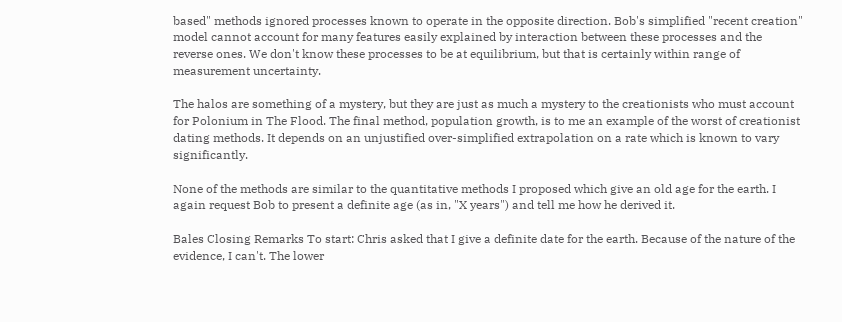based" methods ignored processes known to operate in the opposite direction. Bob's simplified "recent creation" model cannot account for many features easily explained by interaction between these processes and the reverse ones. We don't know these processes to be at equilibrium, but that is certainly within range of measurement uncertainty.

The halos are something of a mystery, but they are just as much a mystery to the creationists who must account for Polonium in The Flood. The final method, population growth, is to me an example of the worst of creationist dating methods. It depends on an unjustified over-simplified extrapolation on a rate which is known to vary significantly.

None of the methods are similar to the quantitative methods I proposed which give an old age for the earth. I again request Bob to present a definite age (as in, "X years") and tell me how he derived it.

Bales Closing Remarks To start: Chris asked that I give a definite date for the earth. Because of the nature of the evidence, I can't. The lower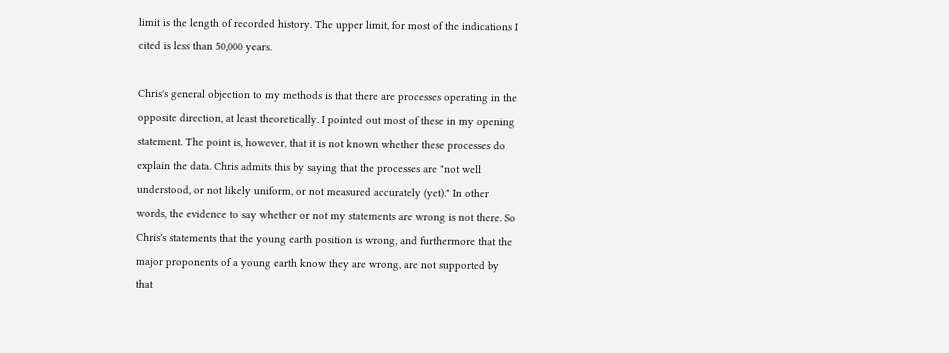limit is the length of recorded history. The upper limit, for most of the indications I cited is less than 50,000 years.

Chris's general objection to my methods is that there are processes operating in the opposite direction, at least theoretically. I pointed out most of these in my opening statement. The point is, however, that it is not known whether these processes do explain the data. Chris admits this by saying that the processes are "not well understood, or not likely uniform, or not measured accurately (yet)." In other words, the evidence to say whether or not my statements are wrong is not there. So Chris's statements that the young earth position is wrong, and furthermore that the major proponents of a young earth know they are wrong, are not supported by that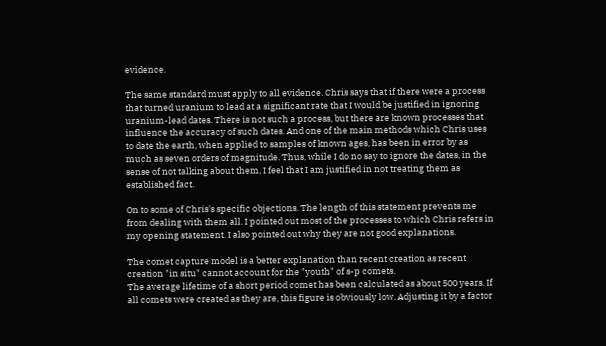evidence.

The same standard must apply to all evidence. Chris says that if there were a process that turned uranium to lead at a significant rate that I would be justified in ignoring uranium-lead dates. There is not such a process, but there are known processes that influence the accuracy of such dates. And one of the main methods which Chris uses to date the earth, when applied to samples of known ages, has been in error by as much as seven orders of magnitude. Thus, while I do no say to ignore the dates, in the sense of not talking about them, I feel that I am justified in not treating them as established fact.

On to some of Chris's specific objections. The length of this statement prevents me from dealing with them all. I pointed out most of the processes to which Chris refers in my opening statement. I also pointed out why they are not good explanations.

The comet capture model is a better explanation than recent creation as recent creation "in situ" cannot account for the "youth" of s-p comets.
The average lifetime of a short period comet has been calculated as about 500 years. If all comets were created as they are, this figure is obviously low. Adjusting it by a factor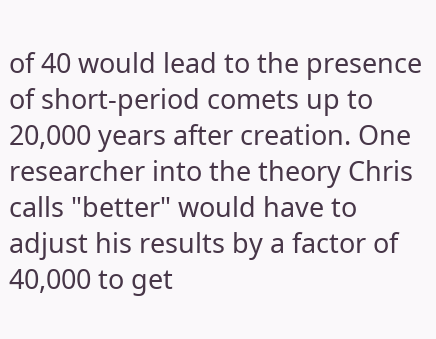of 40 would lead to the presence of short-period comets up to 20,000 years after creation. One researcher into the theory Chris calls "better" would have to adjust his results by a factor of 40,000 to get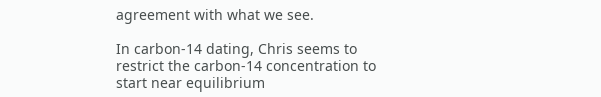agreement with what we see.

In carbon-14 dating, Chris seems to restrict the carbon-14 concentration to start near equilibrium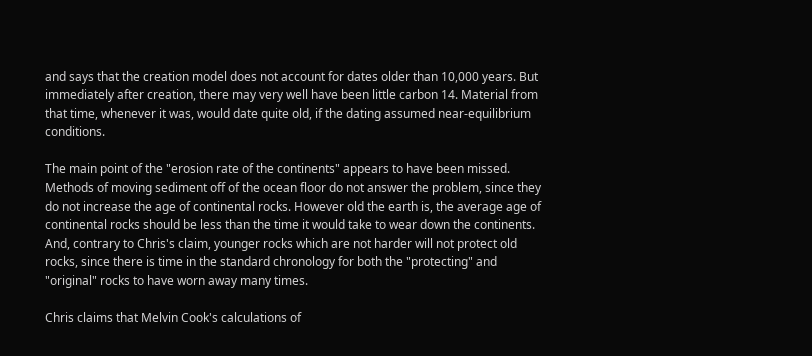and says that the creation model does not account for dates older than 10,000 years. But immediately after creation, there may very well have been little carbon 14. Material from that time, whenever it was, would date quite old, if the dating assumed near-equilibrium conditions.

The main point of the "erosion rate of the continents" appears to have been missed. Methods of moving sediment off of the ocean floor do not answer the problem, since they do not increase the age of continental rocks. However old the earth is, the average age of continental rocks should be less than the time it would take to wear down the continents. And, contrary to Chris's claim, younger rocks which are not harder will not protect old rocks, since there is time in the standard chronology for both the "protecting" and "original" rocks to have worn away many times.

Chris claims that Melvin Cook's calculations of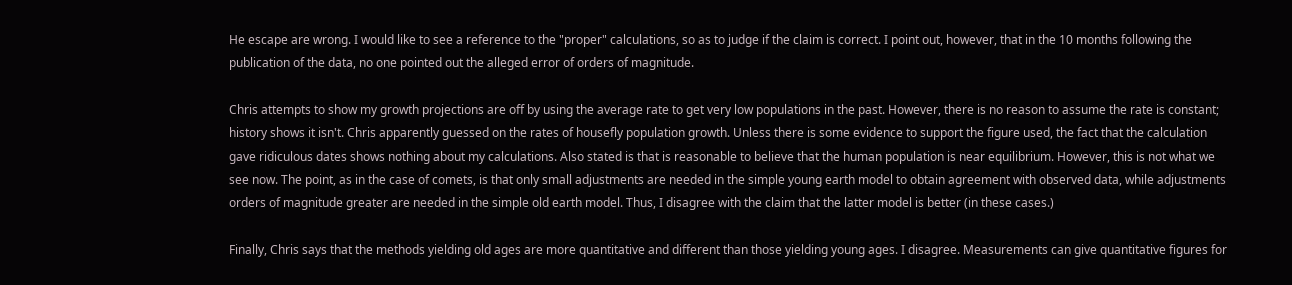He escape are wrong. I would like to see a reference to the "proper" calculations, so as to judge if the claim is correct. I point out, however, that in the 10 months following the publication of the data, no one pointed out the alleged error of orders of magnitude.

Chris attempts to show my growth projections are off by using the average rate to get very low populations in the past. However, there is no reason to assume the rate is constant; history shows it isn't. Chris apparently guessed on the rates of housefly population growth. Unless there is some evidence to support the figure used, the fact that the calculation gave ridiculous dates shows nothing about my calculations. Also stated is that is reasonable to believe that the human population is near equilibrium. However, this is not what we see now. The point, as in the case of comets, is that only small adjustments are needed in the simple young earth model to obtain agreement with observed data, while adjustments orders of magnitude greater are needed in the simple old earth model. Thus, I disagree with the claim that the latter model is better (in these cases.)

Finally, Chris says that the methods yielding old ages are more quantitative and different than those yielding young ages. I disagree. Measurements can give quantitative figures for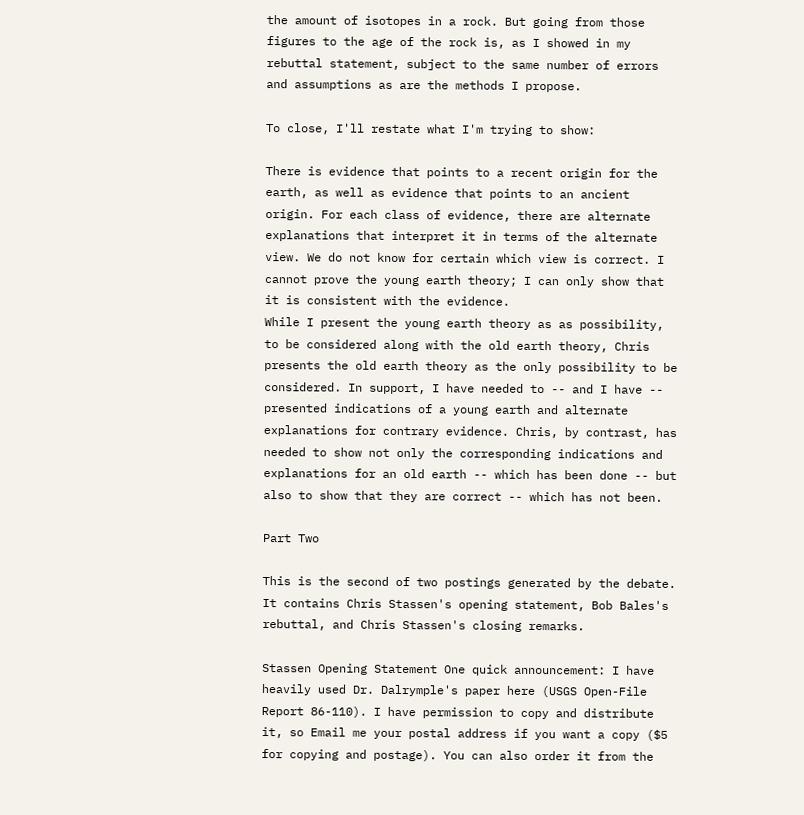the amount of isotopes in a rock. But going from those figures to the age of the rock is, as I showed in my rebuttal statement, subject to the same number of errors and assumptions as are the methods I propose.

To close, I'll restate what I'm trying to show:

There is evidence that points to a recent origin for the earth, as well as evidence that points to an ancient origin. For each class of evidence, there are alternate explanations that interpret it in terms of the alternate view. We do not know for certain which view is correct. I cannot prove the young earth theory; I can only show that it is consistent with the evidence.
While I present the young earth theory as as possibility, to be considered along with the old earth theory, Chris presents the old earth theory as the only possibility to be considered. In support, I have needed to -- and I have -- presented indications of a young earth and alternate explanations for contrary evidence. Chris, by contrast, has needed to show not only the corresponding indications and explanations for an old earth -- which has been done -- but also to show that they are correct -- which has not been.

Part Two

This is the second of two postings generated by the debate. It contains Chris Stassen's opening statement, Bob Bales's rebuttal, and Chris Stassen's closing remarks.

Stassen Opening Statement One quick announcement: I have heavily used Dr. Dalrymple's paper here (USGS Open-File Report 86-110). I have permission to copy and distribute it, so Email me your postal address if you want a copy ($5 for copying and postage). You can also order it from the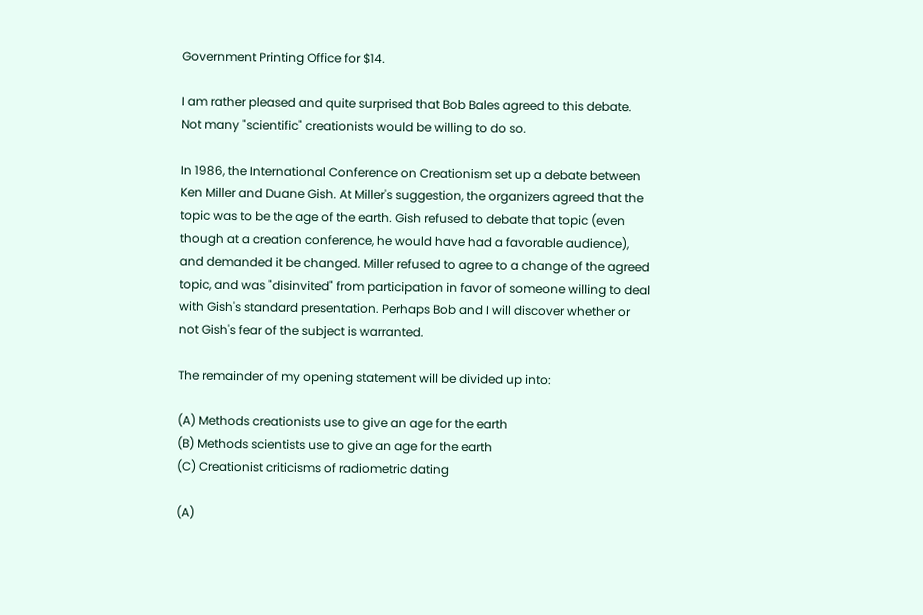Government Printing Office for $14.

I am rather pleased and quite surprised that Bob Bales agreed to this debate. Not many "scientific" creationists would be willing to do so.

In 1986, the International Conference on Creationism set up a debate between Ken Miller and Duane Gish. At Miller's suggestion, the organizers agreed that the topic was to be the age of the earth. Gish refused to debate that topic (even though at a creation conference, he would have had a favorable audience), and demanded it be changed. Miller refused to agree to a change of the agreed topic, and was "disinvited" from participation in favor of someone willing to deal with Gish's standard presentation. Perhaps Bob and I will discover whether or not Gish's fear of the subject is warranted.

The remainder of my opening statement will be divided up into:

(A) Methods creationists use to give an age for the earth
(B) Methods scientists use to give an age for the earth
(C) Creationist criticisms of radiometric dating

(A)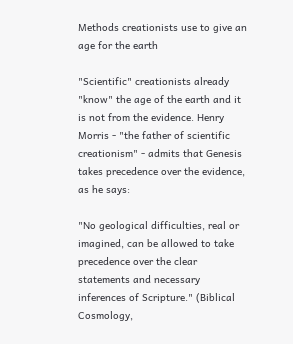Methods creationists use to give an age for the earth

"Scientific" creationists already "know" the age of the earth and it is not from the evidence. Henry Morris - "the father of scientific creationism" - admits that Genesis takes precedence over the evidence, as he says:

"No geological difficulties, real or imagined, can be allowed to take precedence over the clear statements and necessary inferences of Scripture." (Biblical Cosmology,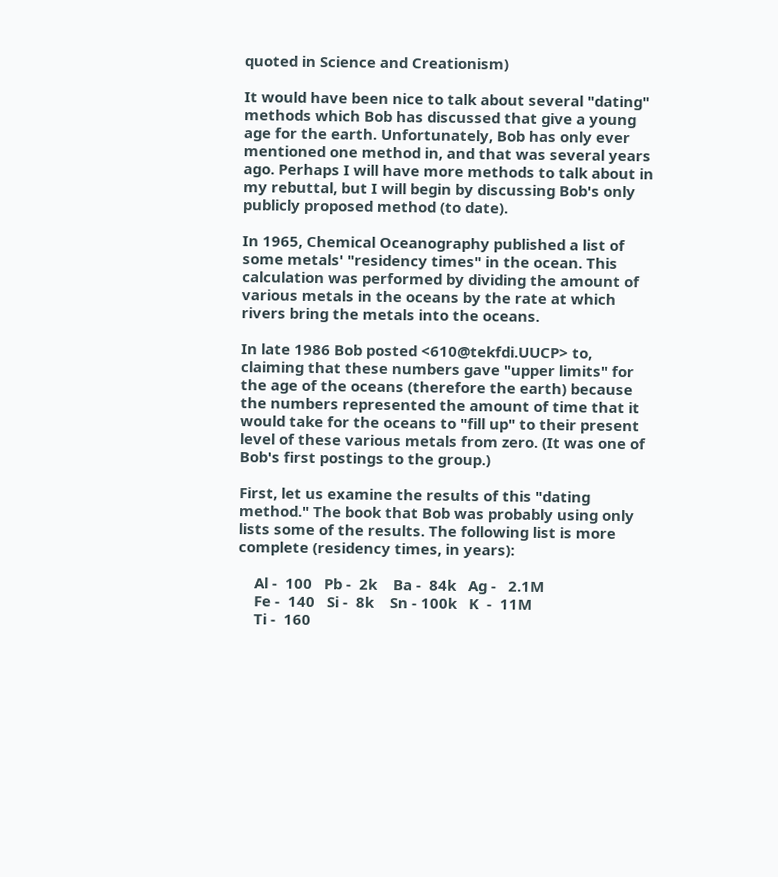quoted in Science and Creationism)

It would have been nice to talk about several "dating" methods which Bob has discussed that give a young age for the earth. Unfortunately, Bob has only ever mentioned one method in, and that was several years ago. Perhaps I will have more methods to talk about in my rebuttal, but I will begin by discussing Bob's only publicly proposed method (to date).

In 1965, Chemical Oceanography published a list of some metals' "residency times" in the ocean. This calculation was performed by dividing the amount of various metals in the oceans by the rate at which rivers bring the metals into the oceans.

In late 1986 Bob posted <610@tekfdi.UUCP> to, claiming that these numbers gave "upper limits" for the age of the oceans (therefore the earth) because the numbers represented the amount of time that it would take for the oceans to "fill up" to their present level of these various metals from zero. (It was one of Bob's first postings to the group.)

First, let us examine the results of this "dating method." The book that Bob was probably using only lists some of the results. The following list is more complete (residency times, in years):

    Al -  100   Pb -  2k    Ba -  84k   Ag -   2.1M
    Fe -  140   Si -  8k    Sn - 100k   K  -  11M
    Ti -  160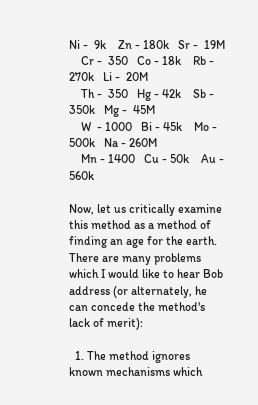Ni -  9k    Zn - 180k   Sr -  19M
    Cr -  350   Co - 18k    Rb - 270k   Li -  20M
    Th -  350   Hg - 42k    Sb - 350k   Mg -  45M
    W  - 1000   Bi - 45k    Mo - 500k   Na - 260M
    Mn - 1400   Cu - 50k    Au - 560k

Now, let us critically examine this method as a method of finding an age for the earth. There are many problems which I would like to hear Bob address (or alternately, he can concede the method's lack of merit):

  1. The method ignores known mechanisms which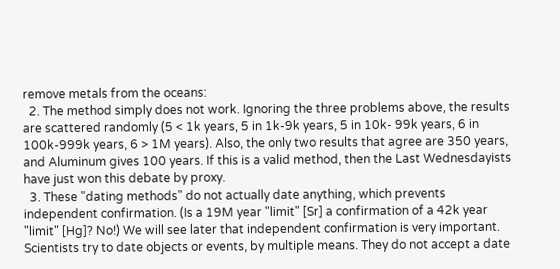remove metals from the oceans:
  2. The method simply does not work. Ignoring the three problems above, the results are scattered randomly (5 < 1k years, 5 in 1k-9k years, 5 in 10k- 99k years, 6 in 100k-999k years, 6 > 1M years). Also, the only two results that agree are 350 years, and Aluminum gives 100 years. If this is a valid method, then the Last Wednesdayists have just won this debate by proxy.
  3. These "dating methods" do not actually date anything, which prevents independent confirmation. (Is a 19M year "limit" [Sr] a confirmation of a 42k year "limit" [Hg]? No!) We will see later that independent confirmation is very important. Scientists try to date objects or events, by multiple means. They do not accept a date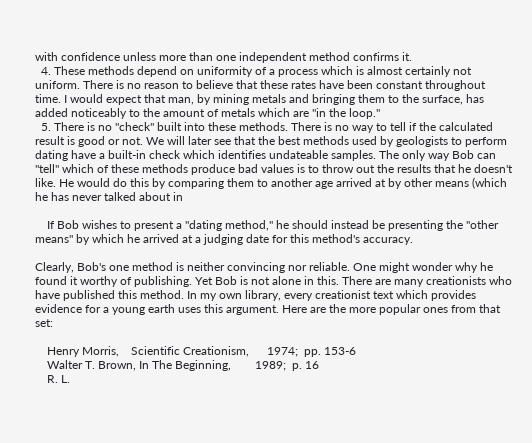with confidence unless more than one independent method confirms it.
  4. These methods depend on uniformity of a process which is almost certainly not uniform. There is no reason to believe that these rates have been constant throughout time. I would expect that man, by mining metals and bringing them to the surface, has added noticeably to the amount of metals which are "in the loop."
  5. There is no "check" built into these methods. There is no way to tell if the calculated result is good or not. We will later see that the best methods used by geologists to perform dating have a built-in check which identifies undateable samples. The only way Bob can "tell" which of these methods produce bad values is to throw out the results that he doesn't like. He would do this by comparing them to another age arrived at by other means (which he has never talked about in

    If Bob wishes to present a "dating method," he should instead be presenting the "other means" by which he arrived at a judging date for this method's accuracy.

Clearly, Bob's one method is neither convincing nor reliable. One might wonder why he found it worthy of publishing. Yet Bob is not alone in this. There are many creationists who have published this method. In my own library, every creationist text which provides evidence for a young earth uses this argument. Here are the more popular ones from that set:

    Henry Morris,    Scientific Creationism,      1974;  pp. 153-6
    Walter T. Brown, In The Beginning,        1989;  p. 16
    R. L.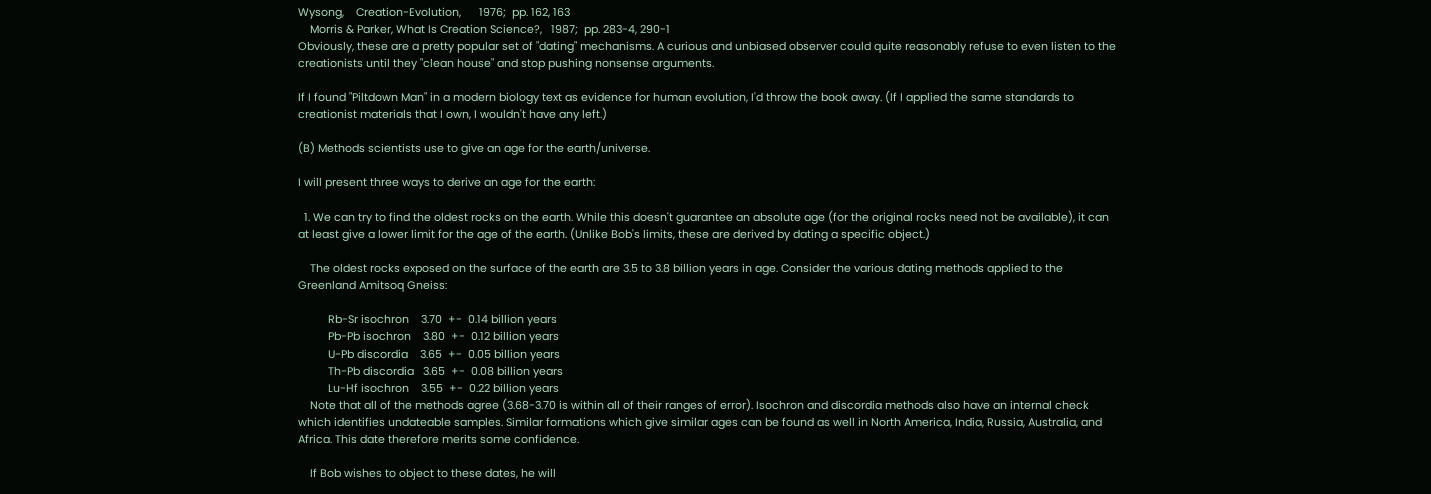Wysong,    Creation-Evolution,      1976;  pp. 162, 163
    Morris & Parker, What Is Creation Science?,   1987;  pp. 283-4, 290-1
Obviously, these are a pretty popular set of "dating" mechanisms. A curious and unbiased observer could quite reasonably refuse to even listen to the creationists until they "clean house" and stop pushing nonsense arguments.

If I found "Piltdown Man" in a modern biology text as evidence for human evolution, I'd throw the book away. (If I applied the same standards to creationist materials that I own, I wouldn't have any left.)

(B) Methods scientists use to give an age for the earth/universe.

I will present three ways to derive an age for the earth:

  1. We can try to find the oldest rocks on the earth. While this doesn't guarantee an absolute age (for the original rocks need not be available), it can at least give a lower limit for the age of the earth. (Unlike Bob's limits, these are derived by dating a specific object.)

    The oldest rocks exposed on the surface of the earth are 3.5 to 3.8 billion years in age. Consider the various dating methods applied to the Greenland Amitsoq Gneiss:

          Rb-Sr isochron    3.70  +-  0.14 billion years
          Pb-Pb isochron    3.80  +-  0.12 billion years
          U-Pb discordia    3.65  +-  0.05 billion years
          Th-Pb discordia   3.65  +-  0.08 billion years
          Lu-Hf isochron    3.55  +-  0.22 billion years
    Note that all of the methods agree (3.68-3.70 is within all of their ranges of error). Isochron and discordia methods also have an internal check which identifies undateable samples. Similar formations which give similar ages can be found as well in North America, India, Russia, Australia, and Africa. This date therefore merits some confidence.

    If Bob wishes to object to these dates, he will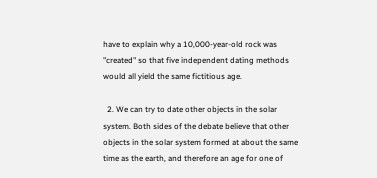have to explain why a 10,000-year-old rock was "created" so that five independent dating methods would all yield the same fictitious age.

  2. We can try to date other objects in the solar system. Both sides of the debate believe that other objects in the solar system formed at about the same time as the earth, and therefore an age for one of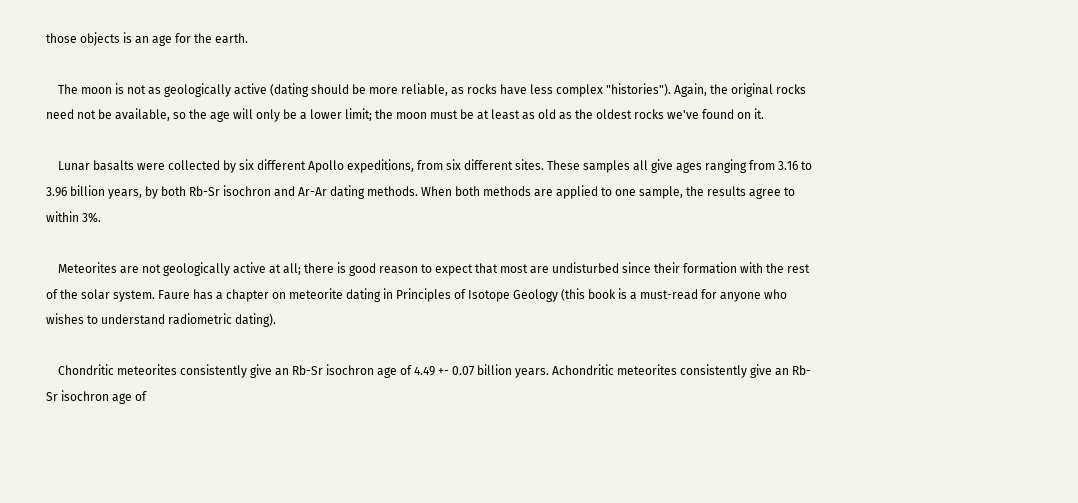those objects is an age for the earth.

    The moon is not as geologically active (dating should be more reliable, as rocks have less complex "histories"). Again, the original rocks need not be available, so the age will only be a lower limit; the moon must be at least as old as the oldest rocks we've found on it.

    Lunar basalts were collected by six different Apollo expeditions, from six different sites. These samples all give ages ranging from 3.16 to 3.96 billion years, by both Rb-Sr isochron and Ar-Ar dating methods. When both methods are applied to one sample, the results agree to within 3%.

    Meteorites are not geologically active at all; there is good reason to expect that most are undisturbed since their formation with the rest of the solar system. Faure has a chapter on meteorite dating in Principles of Isotope Geology (this book is a must-read for anyone who wishes to understand radiometric dating).

    Chondritic meteorites consistently give an Rb-Sr isochron age of 4.49 +- 0.07 billion years. Achondritic meteorites consistently give an Rb-Sr isochron age of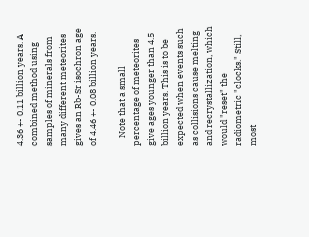4.36 +- 0.11 billion years. A combined method using samples of minerals from many different meteorites gives an Rb-Sr isochron age of 4.46 +- 0.08 billion years.

    Note that a small percentage of meteorites give ages younger than 4.5 billion years. This is to be expected when events such as collisions cause melting and recrystallization, which would "reset" the radiometric "clocks." Still, most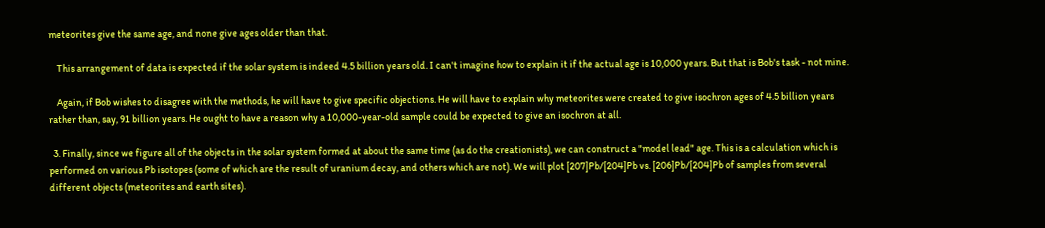meteorites give the same age, and none give ages older than that.

    This arrangement of data is expected if the solar system is indeed 4.5 billion years old. I can't imagine how to explain it if the actual age is 10,000 years. But that is Bob's task - not mine.

    Again, if Bob wishes to disagree with the methods, he will have to give specific objections. He will have to explain why meteorites were created to give isochron ages of 4.5 billion years rather than, say, 91 billion years. He ought to have a reason why a 10,000-year-old sample could be expected to give an isochron at all.

  3. Finally, since we figure all of the objects in the solar system formed at about the same time (as do the creationists), we can construct a "model lead" age. This is a calculation which is performed on various Pb isotopes (some of which are the result of uranium decay, and others which are not). We will plot [207]Pb/[204]Pb vs. [206]Pb/[204]Pb of samples from several different objects (meteorites and earth sites).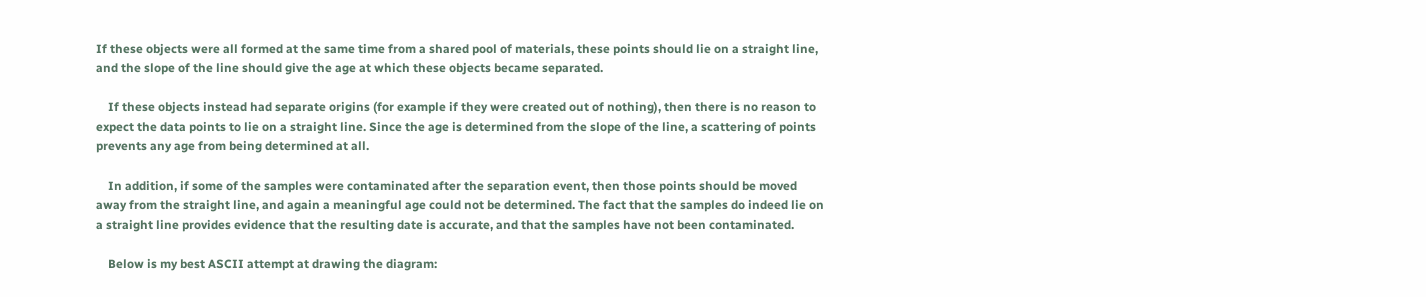If these objects were all formed at the same time from a shared pool of materials, these points should lie on a straight line, and the slope of the line should give the age at which these objects became separated.

    If these objects instead had separate origins (for example if they were created out of nothing), then there is no reason to expect the data points to lie on a straight line. Since the age is determined from the slope of the line, a scattering of points prevents any age from being determined at all.

    In addition, if some of the samples were contaminated after the separation event, then those points should be moved away from the straight line, and again a meaningful age could not be determined. The fact that the samples do indeed lie on a straight line provides evidence that the resulting date is accurate, and that the samples have not been contaminated.

    Below is my best ASCII attempt at drawing the diagram: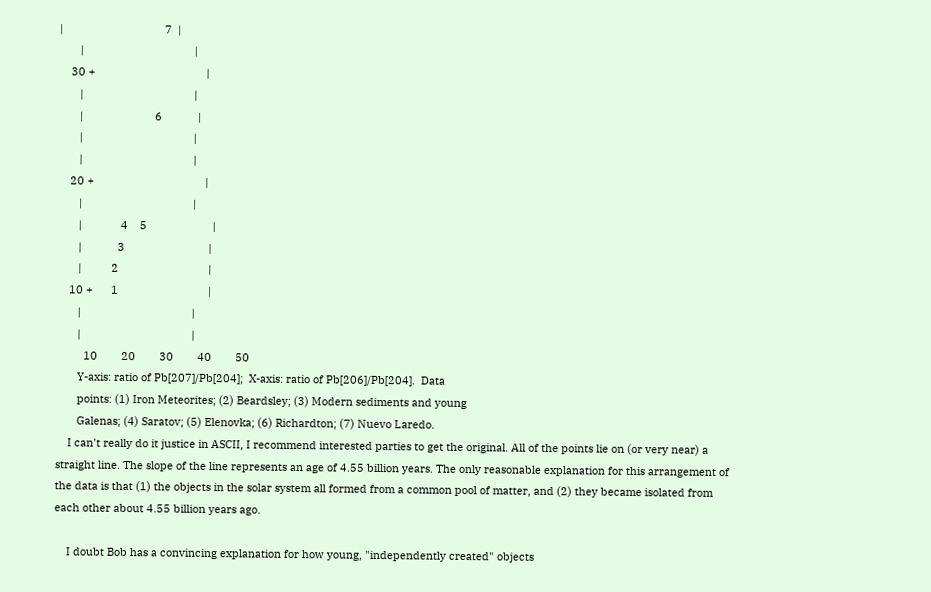|                                  7  |
       |                                     |
    30 +                                     |
       |                                     |
       |                        6            |
       |                                     |
       |                                     |
    20 +                                     |
       |                                     |
       |             4    5                      |
       |            3                            |
       |          2                              |
    10 +      1                              |
       |                                     |
       |                                     |
         10        20        30        40        50
       Y-axis: ratio of Pb[207]/Pb[204];  X-axis: ratio of Pb[206]/Pb[204].  Data
       points: (1) Iron Meteorites; (2) Beardsley; (3) Modern sediments and young
       Galenas; (4) Saratov; (5) Elenovka; (6) Richardton; (7) Nuevo Laredo.
    I can't really do it justice in ASCII, I recommend interested parties to get the original. All of the points lie on (or very near) a straight line. The slope of the line represents an age of 4.55 billion years. The only reasonable explanation for this arrangement of the data is that (1) the objects in the solar system all formed from a common pool of matter, and (2) they became isolated from each other about 4.55 billion years ago.

    I doubt Bob has a convincing explanation for how young, "independently created" objects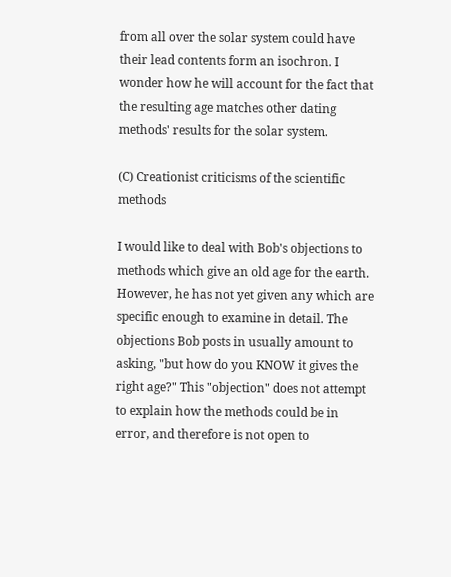from all over the solar system could have their lead contents form an isochron. I wonder how he will account for the fact that the resulting age matches other dating methods' results for the solar system.

(C) Creationist criticisms of the scientific methods

I would like to deal with Bob's objections to methods which give an old age for the earth. However, he has not yet given any which are specific enough to examine in detail. The objections Bob posts in usually amount to asking, "but how do you KNOW it gives the right age?" This "objection" does not attempt to explain how the methods could be in error, and therefore is not open to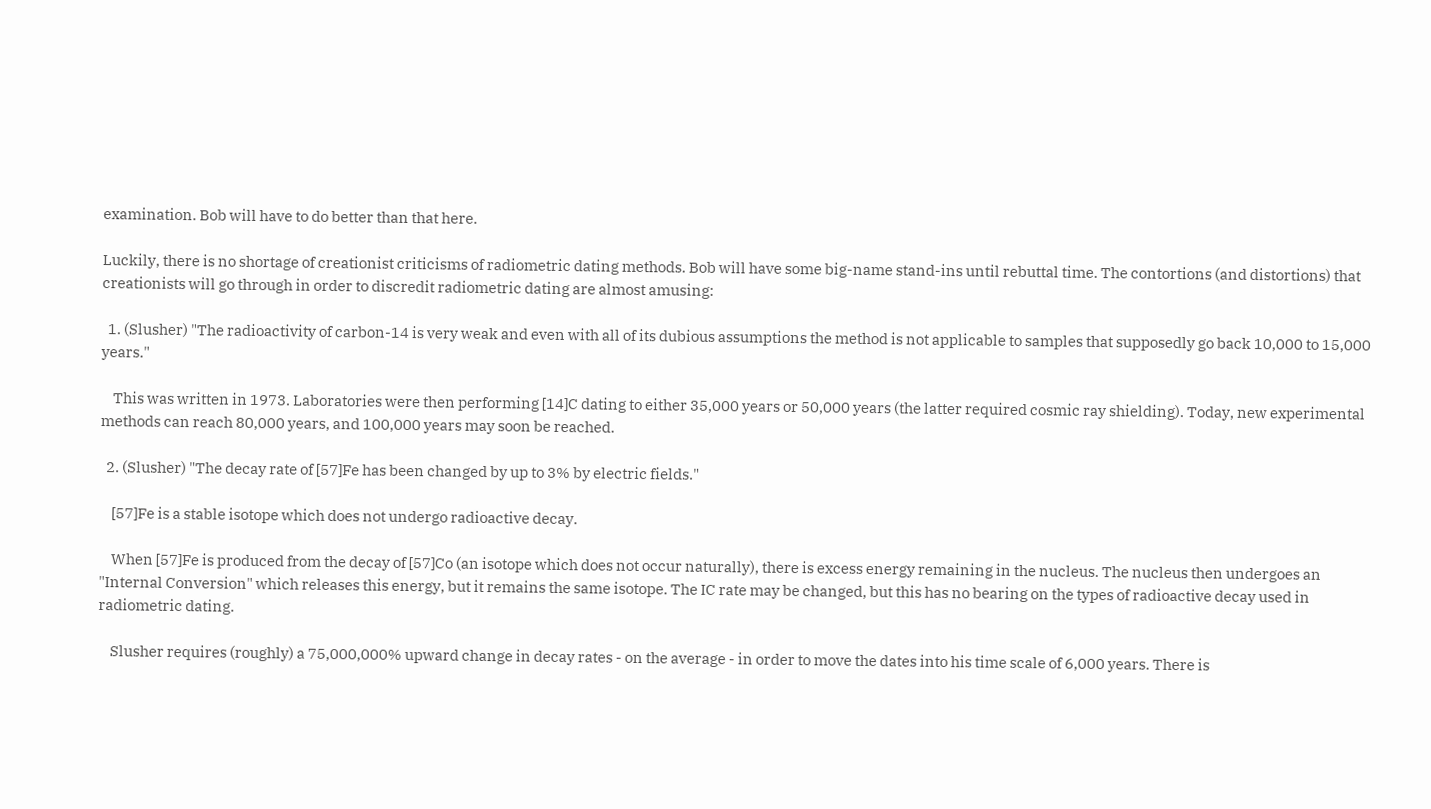examination. Bob will have to do better than that here.

Luckily, there is no shortage of creationist criticisms of radiometric dating methods. Bob will have some big-name stand-ins until rebuttal time. The contortions (and distortions) that creationists will go through in order to discredit radiometric dating are almost amusing:

  1. (Slusher) "The radioactivity of carbon-14 is very weak and even with all of its dubious assumptions the method is not applicable to samples that supposedly go back 10,000 to 15,000 years."

    This was written in 1973. Laboratories were then performing [14]C dating to either 35,000 years or 50,000 years (the latter required cosmic ray shielding). Today, new experimental methods can reach 80,000 years, and 100,000 years may soon be reached.

  2. (Slusher) "The decay rate of [57]Fe has been changed by up to 3% by electric fields."

    [57]Fe is a stable isotope which does not undergo radioactive decay.

    When [57]Fe is produced from the decay of [57]Co (an isotope which does not occur naturally), there is excess energy remaining in the nucleus. The nucleus then undergoes an "Internal Conversion" which releases this energy, but it remains the same isotope. The IC rate may be changed, but this has no bearing on the types of radioactive decay used in radiometric dating.

    Slusher requires (roughly) a 75,000,000% upward change in decay rates - on the average - in order to move the dates into his time scale of 6,000 years. There is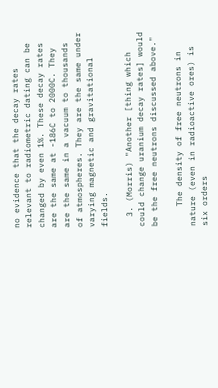no evidence that the decay rates relevant to radiometric dating can be changed by even 1%. These decay rates are the same at -186C to 2000C. They are the same in a vacuum to thousands of atmospheres. They are the same under varying magnetic and gravitational fields.

  3. (Morris) "Another [thing which could change uranium decay rates] would be the free neutrons discussed above."

    The density of free neutrons in nature (even in radioactive ores) is six orders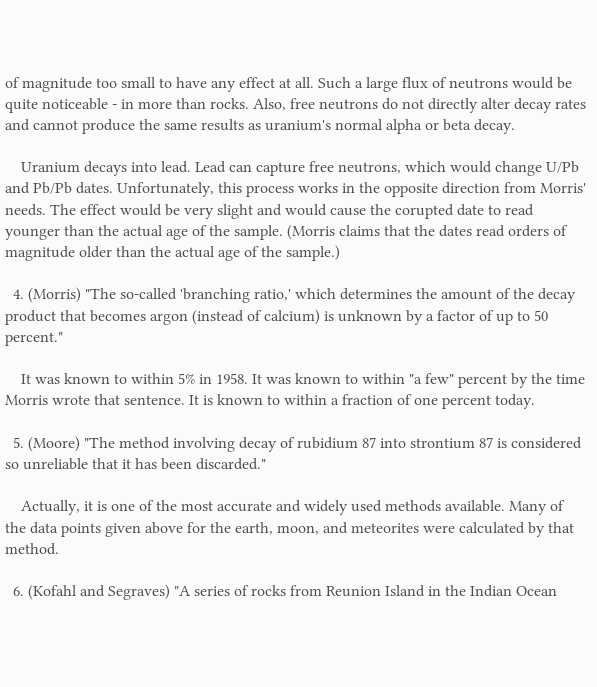of magnitude too small to have any effect at all. Such a large flux of neutrons would be quite noticeable - in more than rocks. Also, free neutrons do not directly alter decay rates and cannot produce the same results as uranium's normal alpha or beta decay.

    Uranium decays into lead. Lead can capture free neutrons, which would change U/Pb and Pb/Pb dates. Unfortunately, this process works in the opposite direction from Morris' needs. The effect would be very slight and would cause the corupted date to read younger than the actual age of the sample. (Morris claims that the dates read orders of magnitude older than the actual age of the sample.)

  4. (Morris) "The so-called 'branching ratio,' which determines the amount of the decay product that becomes argon (instead of calcium) is unknown by a factor of up to 50 percent."

    It was known to within 5% in 1958. It was known to within "a few" percent by the time Morris wrote that sentence. It is known to within a fraction of one percent today.

  5. (Moore) "The method involving decay of rubidium 87 into strontium 87 is considered so unreliable that it has been discarded."

    Actually, it is one of the most accurate and widely used methods available. Many of the data points given above for the earth, moon, and meteorites were calculated by that method.

  6. (Kofahl and Segraves) "A series of rocks from Reunion Island in the Indian Ocean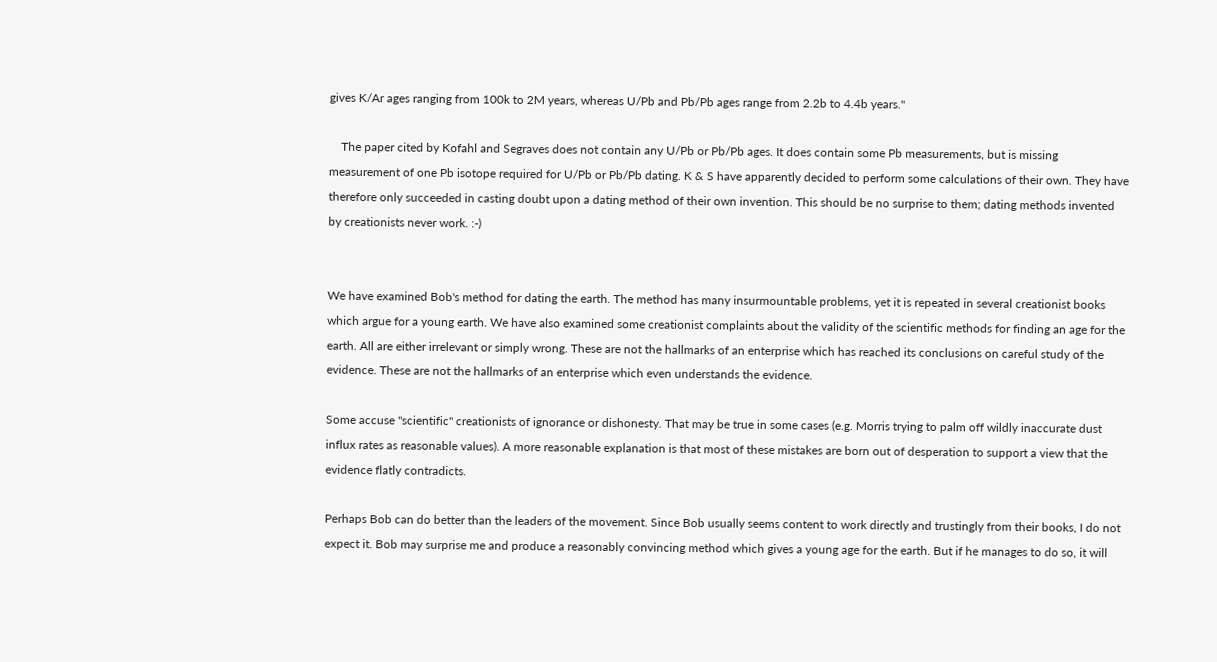gives K/Ar ages ranging from 100k to 2M years, whereas U/Pb and Pb/Pb ages range from 2.2b to 4.4b years."

    The paper cited by Kofahl and Segraves does not contain any U/Pb or Pb/Pb ages. It does contain some Pb measurements, but is missing measurement of one Pb isotope required for U/Pb or Pb/Pb dating. K & S have apparently decided to perform some calculations of their own. They have therefore only succeeded in casting doubt upon a dating method of their own invention. This should be no surprise to them; dating methods invented by creationists never work. :-)


We have examined Bob's method for dating the earth. The method has many insurmountable problems, yet it is repeated in several creationist books which argue for a young earth. We have also examined some creationist complaints about the validity of the scientific methods for finding an age for the earth. All are either irrelevant or simply wrong. These are not the hallmarks of an enterprise which has reached its conclusions on careful study of the evidence. These are not the hallmarks of an enterprise which even understands the evidence.

Some accuse "scientific" creationists of ignorance or dishonesty. That may be true in some cases (e.g. Morris trying to palm off wildly inaccurate dust influx rates as reasonable values). A more reasonable explanation is that most of these mistakes are born out of desperation to support a view that the evidence flatly contradicts.

Perhaps Bob can do better than the leaders of the movement. Since Bob usually seems content to work directly and trustingly from their books, I do not expect it. Bob may surprise me and produce a reasonably convincing method which gives a young age for the earth. But if he manages to do so, it will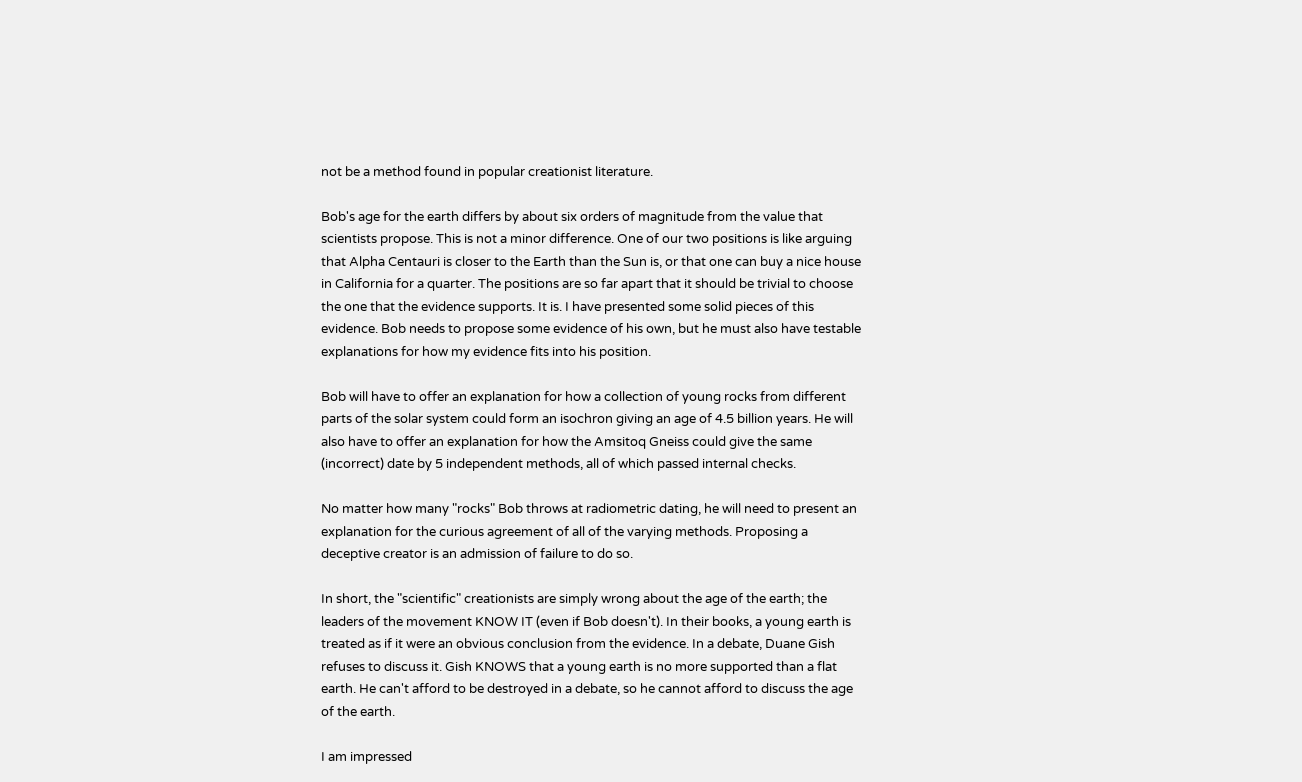not be a method found in popular creationist literature.

Bob's age for the earth differs by about six orders of magnitude from the value that scientists propose. This is not a minor difference. One of our two positions is like arguing that Alpha Centauri is closer to the Earth than the Sun is, or that one can buy a nice house in California for a quarter. The positions are so far apart that it should be trivial to choose the one that the evidence supports. It is. I have presented some solid pieces of this evidence. Bob needs to propose some evidence of his own, but he must also have testable explanations for how my evidence fits into his position.

Bob will have to offer an explanation for how a collection of young rocks from different parts of the solar system could form an isochron giving an age of 4.5 billion years. He will also have to offer an explanation for how the Amsitoq Gneiss could give the same (incorrect) date by 5 independent methods, all of which passed internal checks.

No matter how many "rocks" Bob throws at radiometric dating, he will need to present an explanation for the curious agreement of all of the varying methods. Proposing a deceptive creator is an admission of failure to do so.

In short, the "scientific" creationists are simply wrong about the age of the earth; the leaders of the movement KNOW IT (even if Bob doesn't). In their books, a young earth is treated as if it were an obvious conclusion from the evidence. In a debate, Duane Gish refuses to discuss it. Gish KNOWS that a young earth is no more supported than a flat earth. He can't afford to be destroyed in a debate, so he cannot afford to discuss the age of the earth.

I am impressed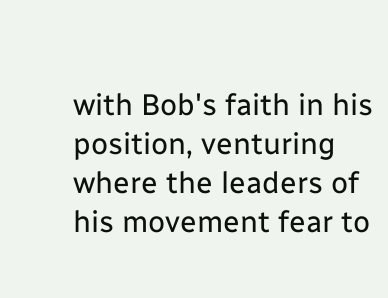with Bob's faith in his position, venturing where the leaders of his movement fear to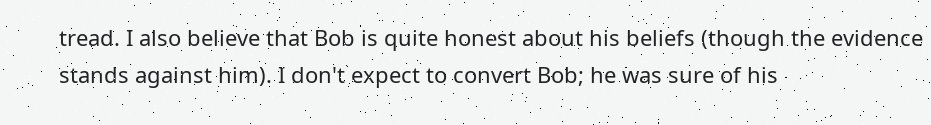tread. I also believe that Bob is quite honest about his beliefs (though the evidence stands against him). I don't expect to convert Bob; he was sure of his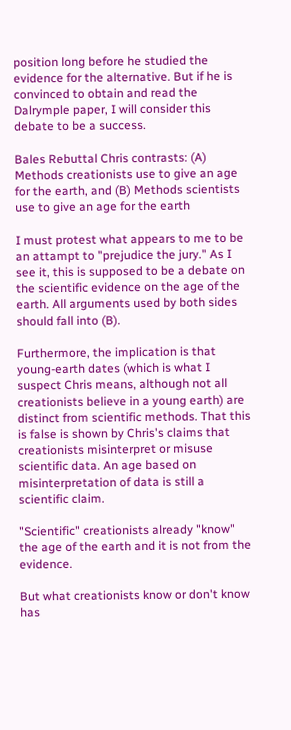position long before he studied the evidence for the alternative. But if he is convinced to obtain and read the Dalrymple paper, I will consider this debate to be a success.

Bales Rebuttal Chris contrasts: (A) Methods creationists use to give an age for the earth, and (B) Methods scientists use to give an age for the earth

I must protest what appears to me to be an attampt to "prejudice the jury." As I see it, this is supposed to be a debate on the scientific evidence on the age of the earth. All arguments used by both sides should fall into (B).

Furthermore, the implication is that young-earth dates (which is what I suspect Chris means, although not all creationists believe in a young earth) are distinct from scientific methods. That this is false is shown by Chris's claims that creationists misinterpret or misuse scientific data. An age based on misinterpretation of data is still a scientific claim.

"Scientific" creationists already "know" the age of the earth and it is not from the evidence.

But what creationists know or don't know has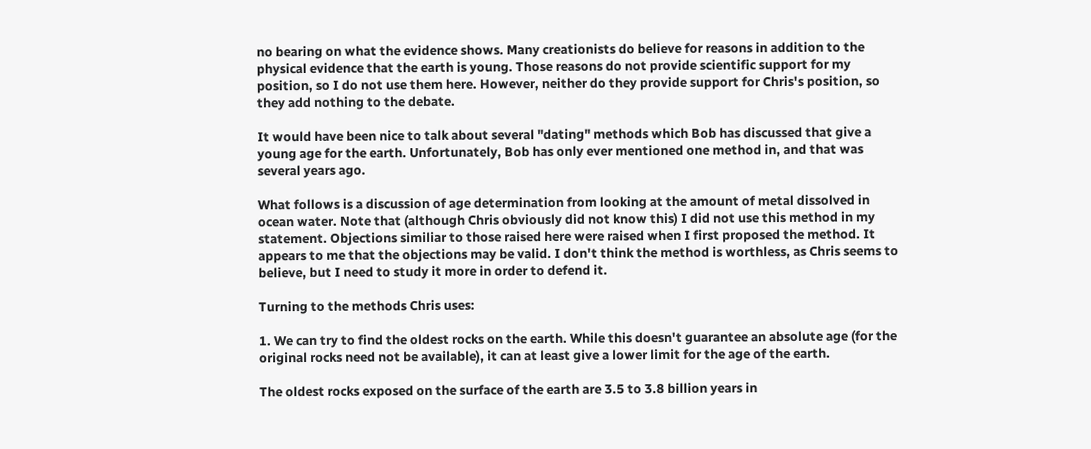no bearing on what the evidence shows. Many creationists do believe for reasons in addition to the physical evidence that the earth is young. Those reasons do not provide scientific support for my position, so I do not use them here. However, neither do they provide support for Chris's position, so they add nothing to the debate.

It would have been nice to talk about several "dating" methods which Bob has discussed that give a young age for the earth. Unfortunately, Bob has only ever mentioned one method in, and that was several years ago.

What follows is a discussion of age determination from looking at the amount of metal dissolved in ocean water. Note that (although Chris obviously did not know this) I did not use this method in my statement. Objections similiar to those raised here were raised when I first proposed the method. It appears to me that the objections may be valid. I don't think the method is worthless, as Chris seems to believe, but I need to study it more in order to defend it.

Turning to the methods Chris uses:

1. We can try to find the oldest rocks on the earth. While this doesn't guarantee an absolute age (for the original rocks need not be available), it can at least give a lower limit for the age of the earth.

The oldest rocks exposed on the surface of the earth are 3.5 to 3.8 billion years in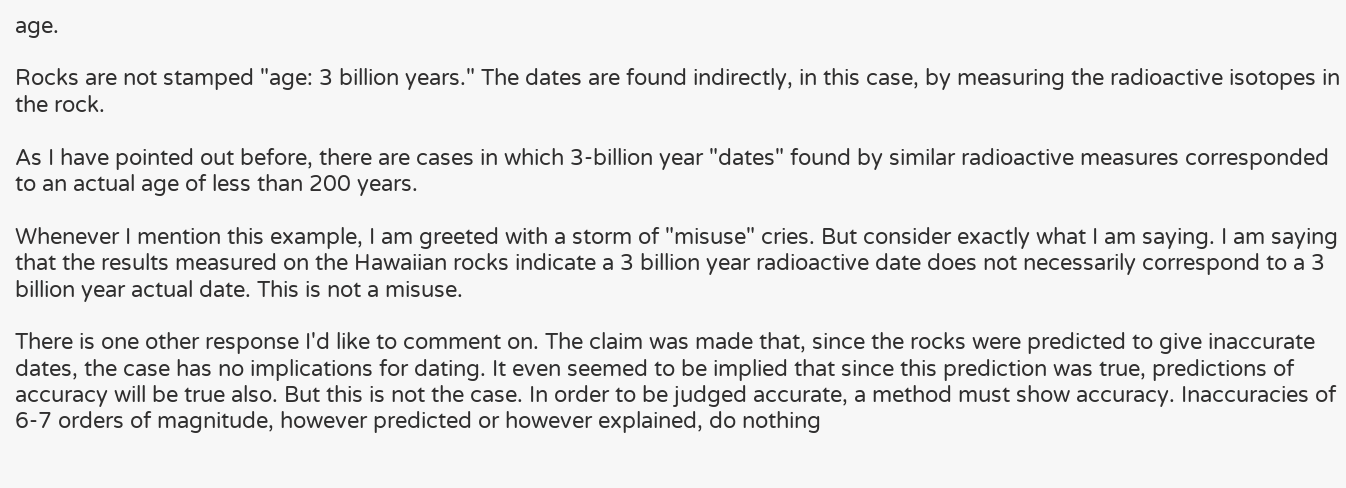age.

Rocks are not stamped "age: 3 billion years." The dates are found indirectly, in this case, by measuring the radioactive isotopes in the rock.

As I have pointed out before, there are cases in which 3-billion year "dates" found by similar radioactive measures corresponded to an actual age of less than 200 years.

Whenever I mention this example, I am greeted with a storm of "misuse" cries. But consider exactly what I am saying. I am saying that the results measured on the Hawaiian rocks indicate a 3 billion year radioactive date does not necessarily correspond to a 3 billion year actual date. This is not a misuse.

There is one other response I'd like to comment on. The claim was made that, since the rocks were predicted to give inaccurate dates, the case has no implications for dating. It even seemed to be implied that since this prediction was true, predictions of accuracy will be true also. But this is not the case. In order to be judged accurate, a method must show accuracy. Inaccuracies of 6-7 orders of magnitude, however predicted or however explained, do nothing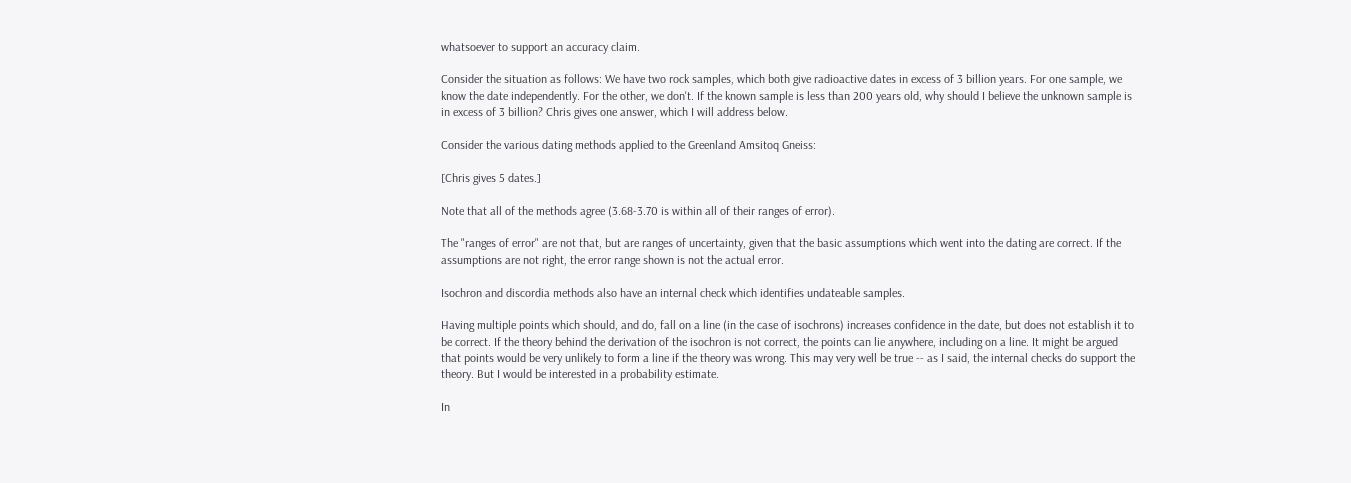whatsoever to support an accuracy claim.

Consider the situation as follows: We have two rock samples, which both give radioactive dates in excess of 3 billion years. For one sample, we know the date independently. For the other, we don't. If the known sample is less than 200 years old, why should I believe the unknown sample is in excess of 3 billion? Chris gives one answer, which I will address below.

Consider the various dating methods applied to the Greenland Amsitoq Gneiss:

[Chris gives 5 dates.]

Note that all of the methods agree (3.68-3.70 is within all of their ranges of error).

The "ranges of error" are not that, but are ranges of uncertainty, given that the basic assumptions which went into the dating are correct. If the assumptions are not right, the error range shown is not the actual error.

Isochron and discordia methods also have an internal check which identifies undateable samples.

Having multiple points which should, and do, fall on a line (in the case of isochrons) increases confidence in the date, but does not establish it to be correct. If the theory behind the derivation of the isochron is not correct, the points can lie anywhere, including on a line. It might be argued that points would be very unlikely to form a line if the theory was wrong. This may very well be true -- as I said, the internal checks do support the theory. But I would be interested in a probability estimate.

In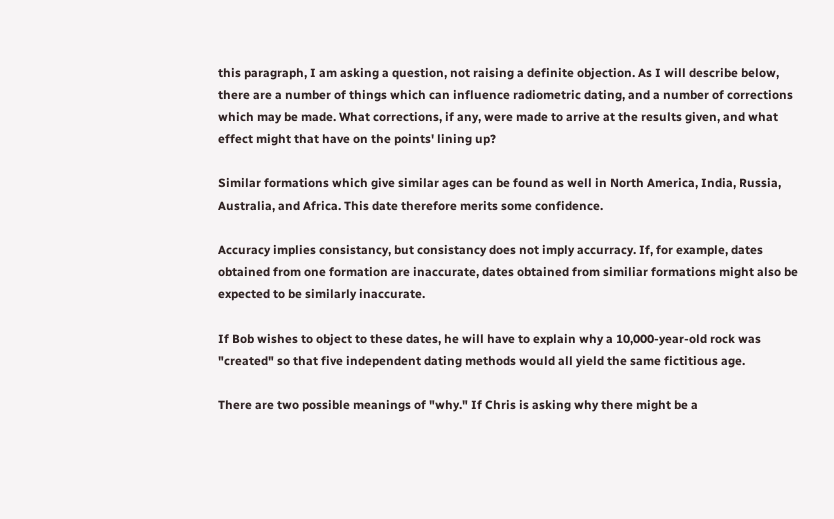this paragraph, I am asking a question, not raising a definite objection. As I will describe below, there are a number of things which can influence radiometric dating, and a number of corrections which may be made. What corrections, if any, were made to arrive at the results given, and what effect might that have on the points' lining up?

Similar formations which give similar ages can be found as well in North America, India, Russia, Australia, and Africa. This date therefore merits some confidence.

Accuracy implies consistancy, but consistancy does not imply accurracy. If, for example, dates obtained from one formation are inaccurate, dates obtained from similiar formations might also be expected to be similarly inaccurate.

If Bob wishes to object to these dates, he will have to explain why a 10,000-year-old rock was "created" so that five independent dating methods would all yield the same fictitious age.

There are two possible meanings of "why." If Chris is asking why there might be a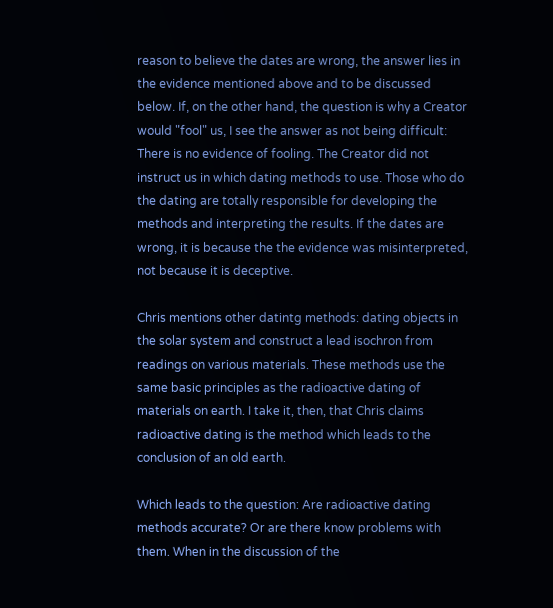reason to believe the dates are wrong, the answer lies in the evidence mentioned above and to be discussed below. If, on the other hand, the question is why a Creator would "fool" us, I see the answer as not being difficult: There is no evidence of fooling. The Creator did not instruct us in which dating methods to use. Those who do the dating are totally responsible for developing the methods and interpreting the results. If the dates are wrong, it is because the the evidence was misinterpreted, not because it is deceptive.

Chris mentions other datintg methods: dating objects in the solar system and construct a lead isochron from readings on various materials. These methods use the same basic principles as the radioactive dating of materials on earth. I take it, then, that Chris claims radioactive dating is the method which leads to the conclusion of an old earth.

Which leads to the question: Are radioactive dating methods accurate? Or are there know problems with them. When in the discussion of the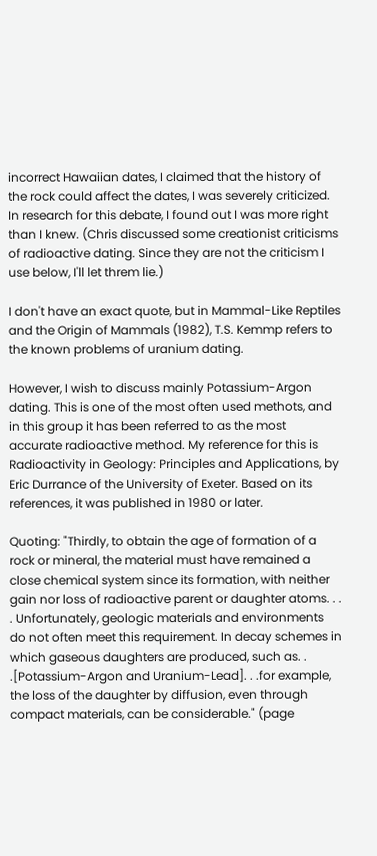incorrect Hawaiian dates, I claimed that the history of the rock could affect the dates, I was severely criticized. In research for this debate, I found out I was more right than I knew. (Chris discussed some creationist criticisms of radioactive dating. Since they are not the criticism I use below, I'll let threm lie.)

I don't have an exact quote, but in Mammal-Like Reptiles and the Origin of Mammals (1982), T.S. Kemmp refers to the known problems of uranium dating.

However, I wish to discuss mainly Potassium-Argon dating. This is one of the most often used methots, and in this group it has been referred to as the most accurate radioactive method. My reference for this is Radioactivity in Geology: Principles and Applications, by Eric Durrance of the University of Exeter. Based on its references, it was published in 1980 or later.

Quoting: "Thirdly, to obtain the age of formation of a rock or mineral, the material must have remained a close chemical system since its formation, with neither gain nor loss of radioactive parent or daughter atoms. . . . Unfortunately, geologic materials and environments do not often meet this requirement. In decay schemes in which gaseous daughters are produced, such as. . .[Potassium-Argon and Uranium-Lead]. . .for example, the loss of the daughter by diffusion, even through compact materials, can be considerable." (page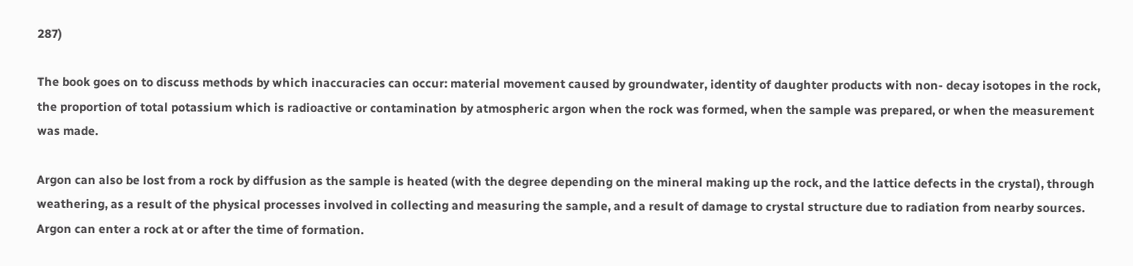287)

The book goes on to discuss methods by which inaccuracies can occur: material movement caused by groundwater, identity of daughter products with non- decay isotopes in the rock, the proportion of total potassium which is radioactive or contamination by atmospheric argon when the rock was formed, when the sample was prepared, or when the measurement was made.

Argon can also be lost from a rock by diffusion as the sample is heated (with the degree depending on the mineral making up the rock, and the lattice defects in the crystal), through weathering, as a result of the physical processes involved in collecting and measuring the sample, and a result of damage to crystal structure due to radiation from nearby sources. Argon can enter a rock at or after the time of formation.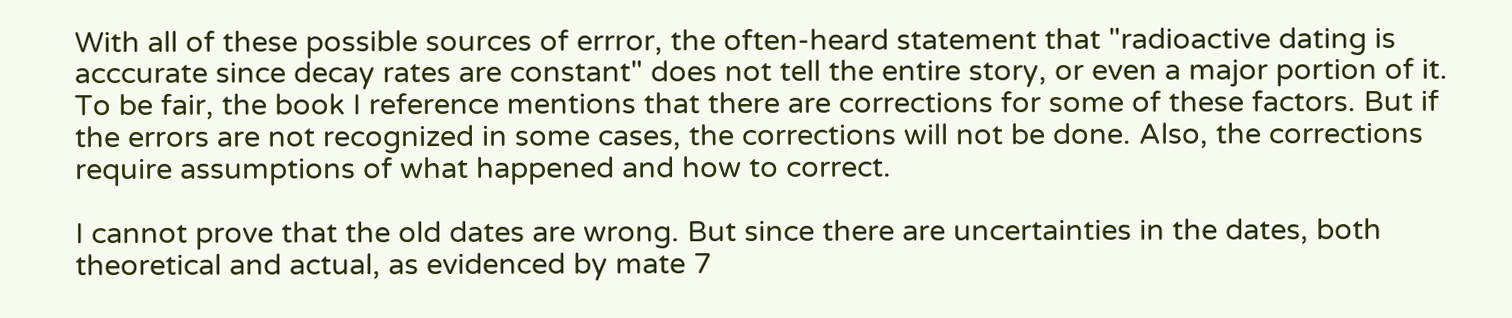With all of these possible sources of errror, the often-heard statement that "radioactive dating is acccurate since decay rates are constant" does not tell the entire story, or even a major portion of it. To be fair, the book I reference mentions that there are corrections for some of these factors. But if the errors are not recognized in some cases, the corrections will not be done. Also, the corrections require assumptions of what happened and how to correct.

I cannot prove that the old dates are wrong. But since there are uncertainties in the dates, both theoretical and actual, as evidenced by mate 7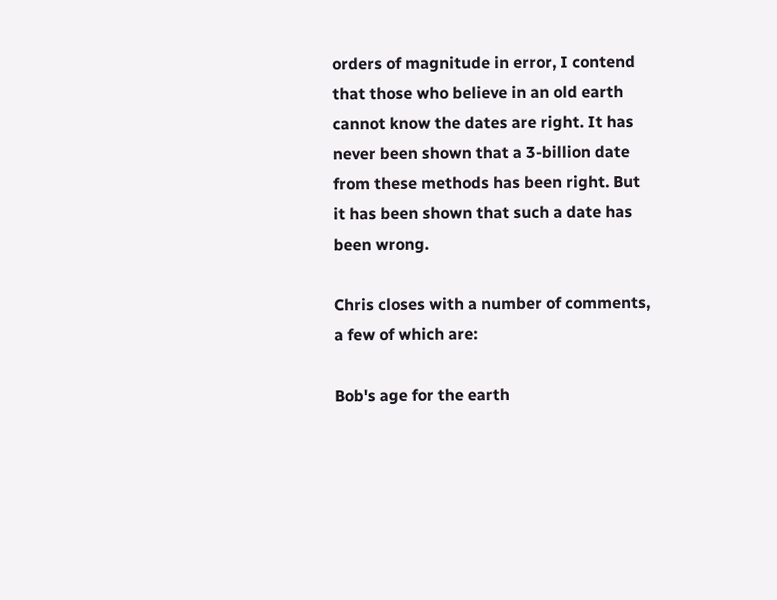orders of magnitude in error, I contend that those who believe in an old earth cannot know the dates are right. It has never been shown that a 3-billion date from these methods has been right. But it has been shown that such a date has been wrong.

Chris closes with a number of comments, a few of which are:

Bob's age for the earth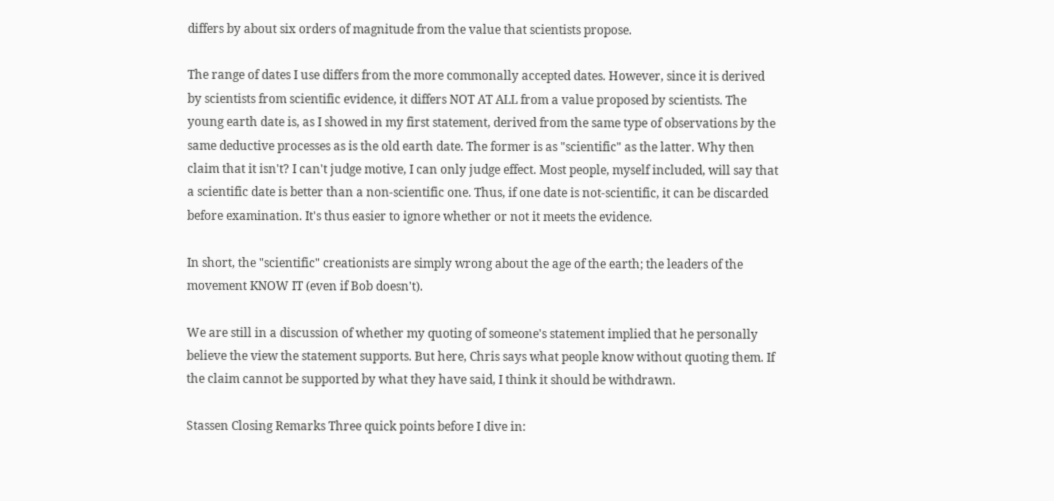differs by about six orders of magnitude from the value that scientists propose.

The range of dates I use differs from the more commonally accepted dates. However, since it is derived by scientists from scientific evidence, it differs NOT AT ALL from a value proposed by scientists. The young earth date is, as I showed in my first statement, derived from the same type of observations by the same deductive processes as is the old earth date. The former is as "scientific" as the latter. Why then claim that it isn't? I can't judge motive, I can only judge effect. Most people, myself included, will say that a scientific date is better than a non-scientific one. Thus, if one date is not-scientific, it can be discarded before examination. It's thus easier to ignore whether or not it meets the evidence.

In short, the "scientific" creationists are simply wrong about the age of the earth; the leaders of the movement KNOW IT (even if Bob doesn't).

We are still in a discussion of whether my quoting of someone's statement implied that he personally believe the view the statement supports. But here, Chris says what people know without quoting them. If the claim cannot be supported by what they have said, I think it should be withdrawn.

Stassen Closing Remarks Three quick points before I dive in: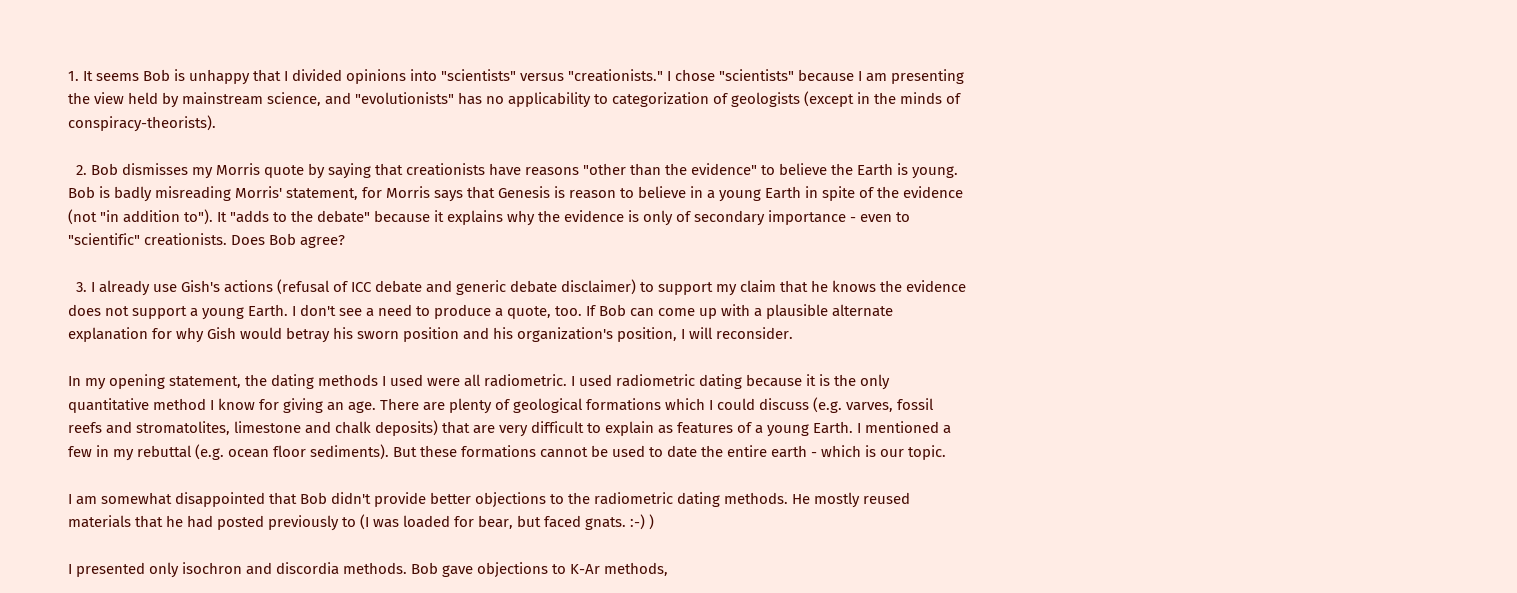1. It seems Bob is unhappy that I divided opinions into "scientists" versus "creationists." I chose "scientists" because I am presenting the view held by mainstream science, and "evolutionists" has no applicability to categorization of geologists (except in the minds of conspiracy-theorists).

  2. Bob dismisses my Morris quote by saying that creationists have reasons "other than the evidence" to believe the Earth is young. Bob is badly misreading Morris' statement, for Morris says that Genesis is reason to believe in a young Earth in spite of the evidence (not "in addition to"). It "adds to the debate" because it explains why the evidence is only of secondary importance - even to "scientific" creationists. Does Bob agree?

  3. I already use Gish's actions (refusal of ICC debate and generic debate disclaimer) to support my claim that he knows the evidence does not support a young Earth. I don't see a need to produce a quote, too. If Bob can come up with a plausible alternate explanation for why Gish would betray his sworn position and his organization's position, I will reconsider.

In my opening statement, the dating methods I used were all radiometric. I used radiometric dating because it is the only quantitative method I know for giving an age. There are plenty of geological formations which I could discuss (e.g. varves, fossil reefs and stromatolites, limestone and chalk deposits) that are very difficult to explain as features of a young Earth. I mentioned a few in my rebuttal (e.g. ocean floor sediments). But these formations cannot be used to date the entire earth - which is our topic.

I am somewhat disappointed that Bob didn't provide better objections to the radiometric dating methods. He mostly reused materials that he had posted previously to (I was loaded for bear, but faced gnats. :-) )

I presented only isochron and discordia methods. Bob gave objections to K-Ar methods,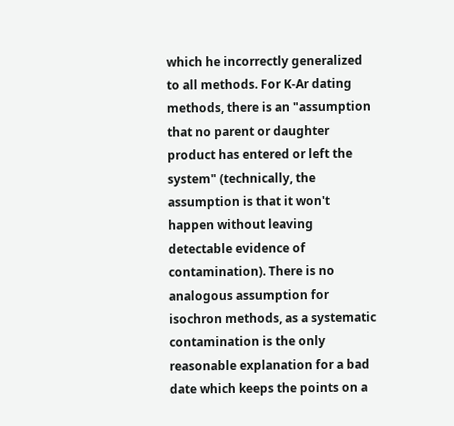which he incorrectly generalized to all methods. For K-Ar dating methods, there is an "assumption that no parent or daughter product has entered or left the system" (technically, the assumption is that it won't happen without leaving detectable evidence of contamination). There is no analogous assumption for isochron methods, as a systematic contamination is the only reasonable explanation for a bad date which keeps the points on a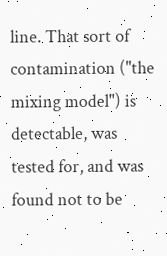line. That sort of contamination ("the mixing model") is detectable, was tested for, and was found not to be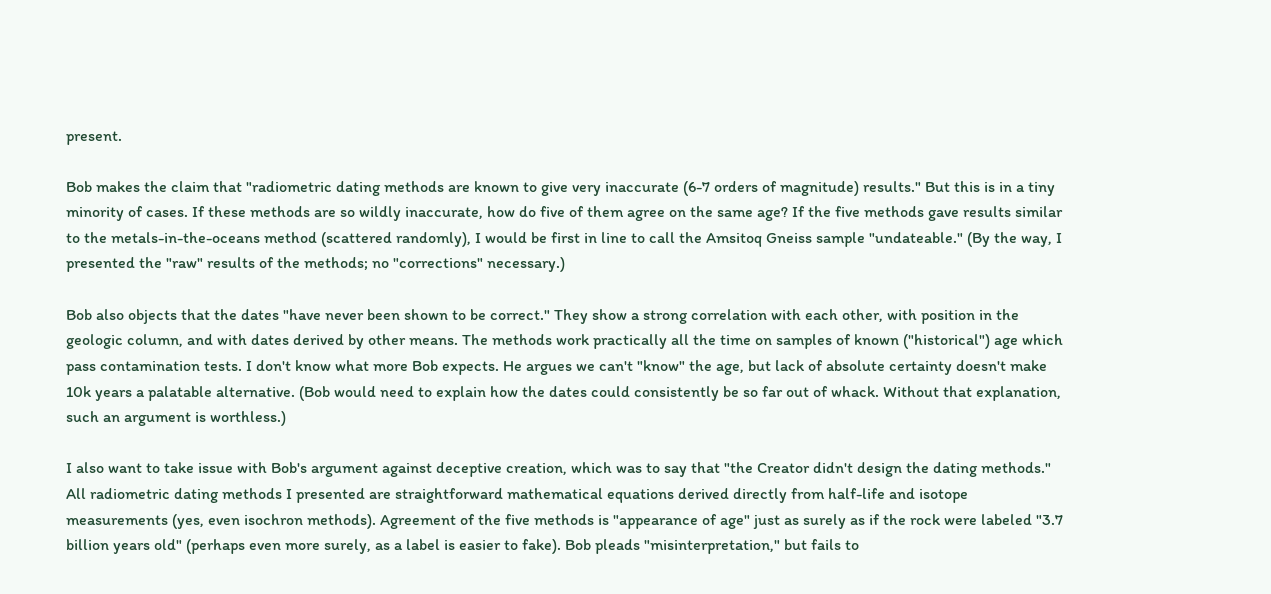present.

Bob makes the claim that "radiometric dating methods are known to give very inaccurate (6-7 orders of magnitude) results." But this is in a tiny minority of cases. If these methods are so wildly inaccurate, how do five of them agree on the same age? If the five methods gave results similar to the metals-in-the-oceans method (scattered randomly), I would be first in line to call the Amsitoq Gneiss sample "undateable." (By the way, I presented the "raw" results of the methods; no "corrections" necessary.)

Bob also objects that the dates "have never been shown to be correct." They show a strong correlation with each other, with position in the geologic column, and with dates derived by other means. The methods work practically all the time on samples of known ("historical") age which pass contamination tests. I don't know what more Bob expects. He argues we can't "know" the age, but lack of absolute certainty doesn't make 10k years a palatable alternative. (Bob would need to explain how the dates could consistently be so far out of whack. Without that explanation, such an argument is worthless.)

I also want to take issue with Bob's argument against deceptive creation, which was to say that "the Creator didn't design the dating methods." All radiometric dating methods I presented are straightforward mathematical equations derived directly from half-life and isotope measurements (yes, even isochron methods). Agreement of the five methods is "appearance of age" just as surely as if the rock were labeled "3.7 billion years old" (perhaps even more surely, as a label is easier to fake). Bob pleads "misinterpretation," but fails to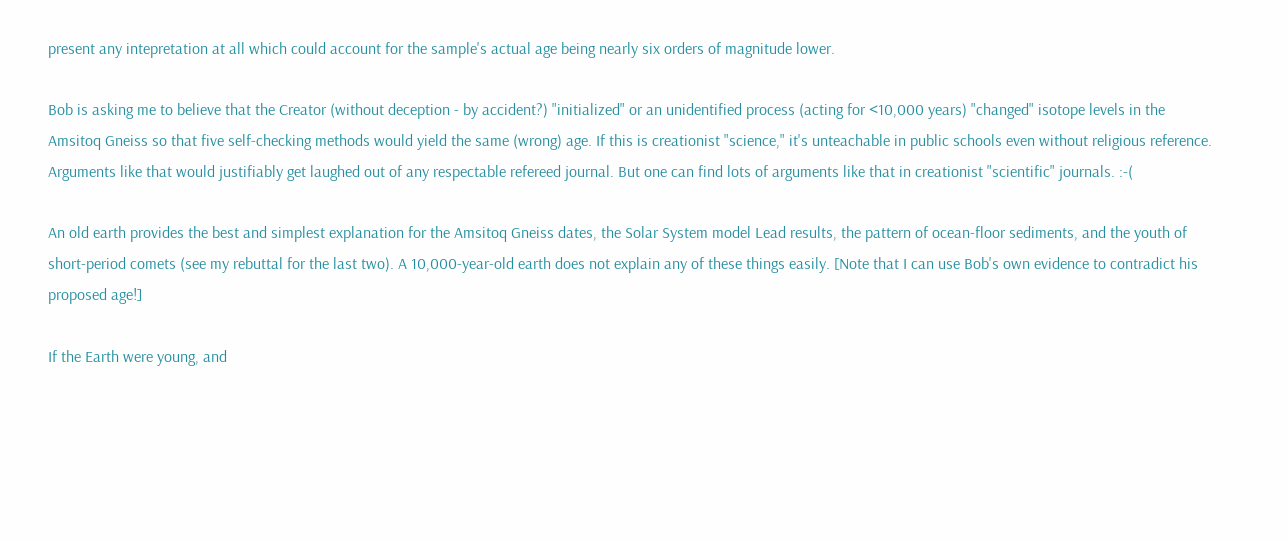present any intepretation at all which could account for the sample's actual age being nearly six orders of magnitude lower.

Bob is asking me to believe that the Creator (without deception - by accident?) "initialized" or an unidentified process (acting for <10,000 years) "changed" isotope levels in the Amsitoq Gneiss so that five self-checking methods would yield the same (wrong) age. If this is creationist "science," it's unteachable in public schools even without religious reference. Arguments like that would justifiably get laughed out of any respectable refereed journal. But one can find lots of arguments like that in creationist "scientific" journals. :-(

An old earth provides the best and simplest explanation for the Amsitoq Gneiss dates, the Solar System model Lead results, the pattern of ocean-floor sediments, and the youth of short-period comets (see my rebuttal for the last two). A 10,000-year-old earth does not explain any of these things easily. [Note that I can use Bob's own evidence to contradict his proposed age!]

If the Earth were young, and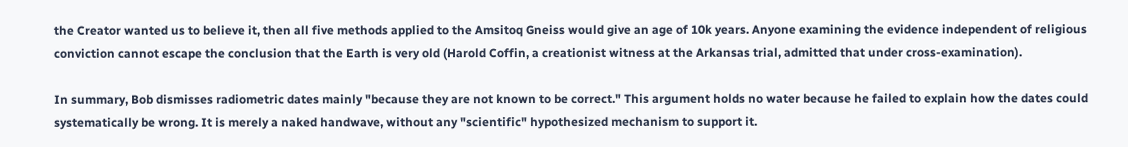the Creator wanted us to believe it, then all five methods applied to the Amsitoq Gneiss would give an age of 10k years. Anyone examining the evidence independent of religious conviction cannot escape the conclusion that the Earth is very old (Harold Coffin, a creationist witness at the Arkansas trial, admitted that under cross-examination).

In summary, Bob dismisses radiometric dates mainly "because they are not known to be correct." This argument holds no water because he failed to explain how the dates could systematically be wrong. It is merely a naked handwave, without any "scientific" hypothesized mechanism to support it.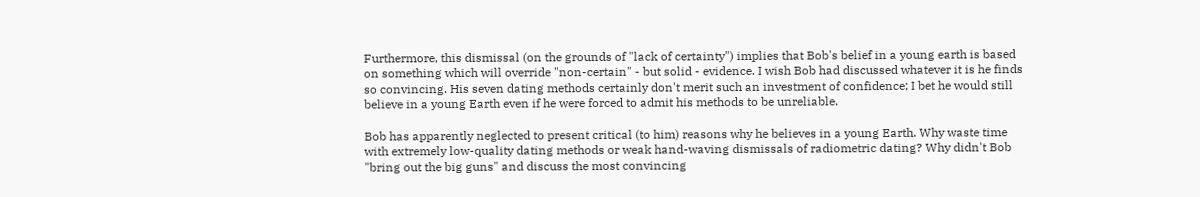Furthermore, this dismissal (on the grounds of "lack of certainty") implies that Bob's belief in a young earth is based on something which will override "non-certain" - but solid - evidence. I wish Bob had discussed whatever it is he finds so convincing. His seven dating methods certainly don't merit such an investment of confidence; I bet he would still believe in a young Earth even if he were forced to admit his methods to be unreliable.

Bob has apparently neglected to present critical (to him) reasons why he believes in a young Earth. Why waste time with extremely low-quality dating methods or weak hand-waving dismissals of radiometric dating? Why didn't Bob "bring out the big guns" and discuss the most convincing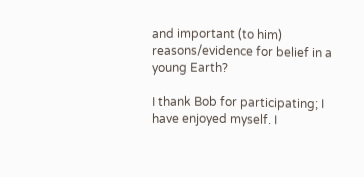and important (to him) reasons/evidence for belief in a young Earth?

I thank Bob for participating; I have enjoyed myself. I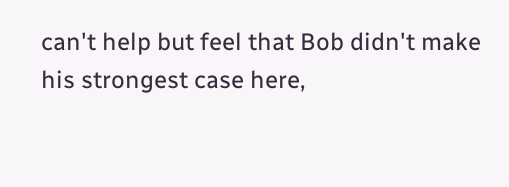can't help but feel that Bob didn't make his strongest case here,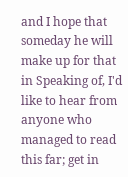and I hope that someday he will make up for that in Speaking of, I'd like to hear from anyone who managed to read this far; get in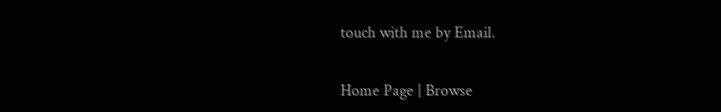touch with me by Email.

Home Page | Browse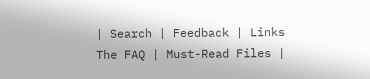| Search | Feedback | Links
The FAQ | Must-Read Files |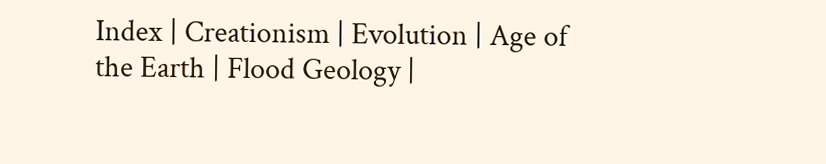Index | Creationism | Evolution | Age of the Earth | Flood Geology |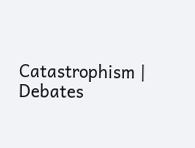Catastrophism | Debates